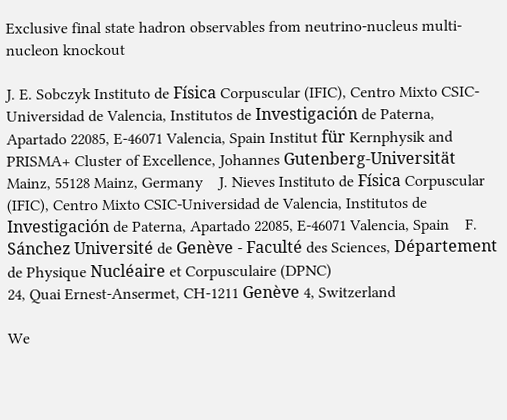Exclusive final state hadron observables from neutrino-nucleus multi-nucleon knockout

J. E. Sobczyk Instituto de Física Corpuscular (IFIC), Centro Mixto CSIC-Universidad de Valencia, Institutos de Investigación de Paterna, Apartado 22085, E-46071 Valencia, Spain Institut für Kernphysik and PRISMA+ Cluster of Excellence, Johannes Gutenberg-Universität Mainz, 55128 Mainz, Germany    J. Nieves Instituto de Física Corpuscular (IFIC), Centro Mixto CSIC-Universidad de Valencia, Institutos de Investigación de Paterna, Apartado 22085, E-46071 Valencia, Spain    F. Sánchez Université de Genève - Faculté des Sciences, Département de Physique Nucléaire et Corpusculaire (DPNC)
24, Quai Ernest-Ansermet, CH-1211 Genève 4, Switzerland

We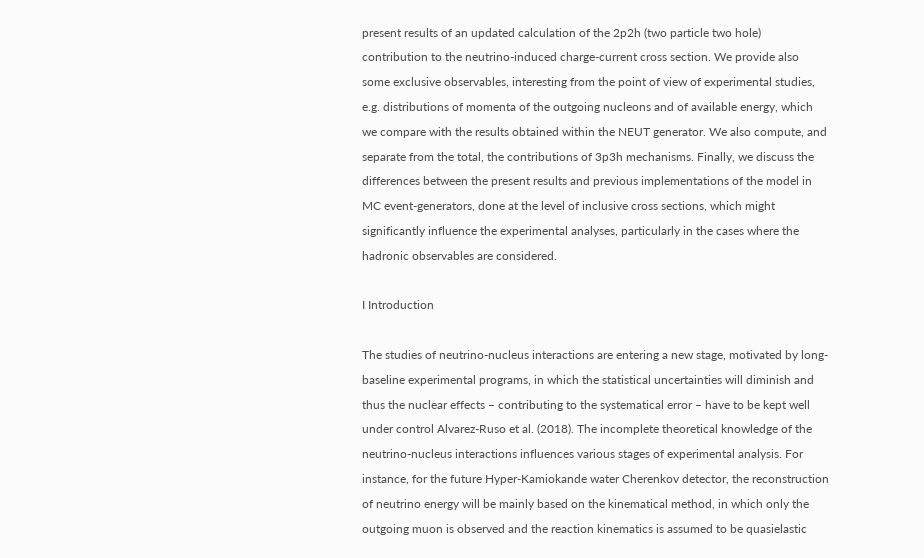present results of an updated calculation of the 2p2h (two particle two hole) contribution to the neutrino-induced charge-current cross section. We provide also some exclusive observables, interesting from the point of view of experimental studies, e.g. distributions of momenta of the outgoing nucleons and of available energy, which we compare with the results obtained within the NEUT generator. We also compute, and separate from the total, the contributions of 3p3h mechanisms. Finally, we discuss the differences between the present results and previous implementations of the model in MC event-generators, done at the level of inclusive cross sections, which might significantly influence the experimental analyses, particularly in the cases where the hadronic observables are considered.

I Introduction

The studies of neutrino-nucleus interactions are entering a new stage, motivated by long-baseline experimental programs, in which the statistical uncertainties will diminish and thus the nuclear effects – contributing to the systematical error – have to be kept well under control Alvarez-Ruso et al. (2018). The incomplete theoretical knowledge of the neutrino-nucleus interactions influences various stages of experimental analysis. For instance, for the future Hyper-Kamiokande water Cherenkov detector, the reconstruction of neutrino energy will be mainly based on the kinematical method, in which only the outgoing muon is observed and the reaction kinematics is assumed to be quasielastic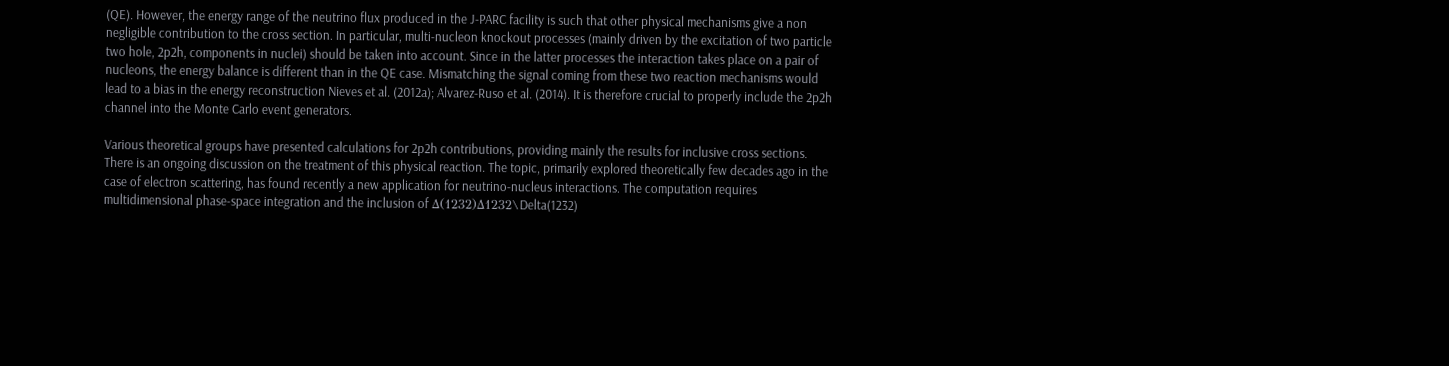(QE). However, the energy range of the neutrino flux produced in the J-PARC facility is such that other physical mechanisms give a non negligible contribution to the cross section. In particular, multi-nucleon knockout processes (mainly driven by the excitation of two particle two hole, 2p2h, components in nuclei) should be taken into account. Since in the latter processes the interaction takes place on a pair of nucleons, the energy balance is different than in the QE case. Mismatching the signal coming from these two reaction mechanisms would lead to a bias in the energy reconstruction Nieves et al. (2012a); Alvarez-Ruso et al. (2014). It is therefore crucial to properly include the 2p2h channel into the Monte Carlo event generators.

Various theoretical groups have presented calculations for 2p2h contributions, providing mainly the results for inclusive cross sections. There is an ongoing discussion on the treatment of this physical reaction. The topic, primarily explored theoretically few decades ago in the case of electron scattering, has found recently a new application for neutrino-nucleus interactions. The computation requires multidimensional phase-space integration and the inclusion of Δ(1232)Δ1232\Delta(1232)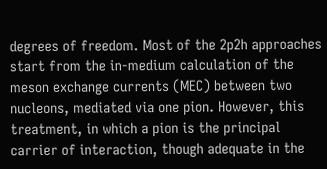degrees of freedom. Most of the 2p2h approaches start from the in-medium calculation of the meson exchange currents (MEC) between two nucleons, mediated via one pion. However, this treatment, in which a pion is the principal carrier of interaction, though adequate in the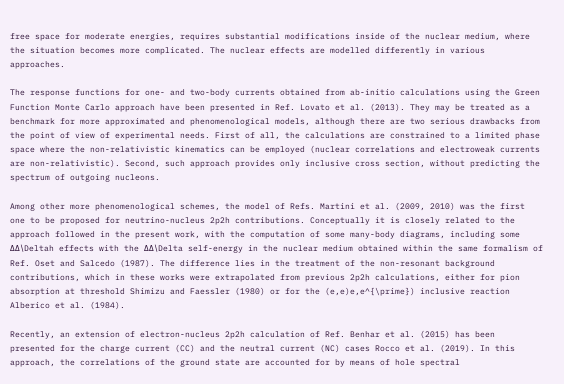free space for moderate energies, requires substantial modifications inside of the nuclear medium, where the situation becomes more complicated. The nuclear effects are modelled differently in various approaches.

The response functions for one- and two-body currents obtained from ab-initio calculations using the Green Function Monte Carlo approach have been presented in Ref. Lovato et al. (2013). They may be treated as a benchmark for more approximated and phenomenological models, although there are two serious drawbacks from the point of view of experimental needs. First of all, the calculations are constrained to a limited phase space where the non-relativistic kinematics can be employed (nuclear correlations and electroweak currents are non-relativistic). Second, such approach provides only inclusive cross section, without predicting the spectrum of outgoing nucleons.

Among other more phenomenological schemes, the model of Refs. Martini et al. (2009, 2010) was the first one to be proposed for neutrino-nucleus 2p2h contributions. Conceptually it is closely related to the approach followed in the present work, with the computation of some many-body diagrams, including some ΔΔ\Deltah effects with the ΔΔ\Delta self-energy in the nuclear medium obtained within the same formalism of Ref. Oset and Salcedo (1987). The difference lies in the treatment of the non-resonant background contributions, which in these works were extrapolated from previous 2p2h calculations, either for pion absorption at threshold Shimizu and Faessler (1980) or for the (e,e)e,e^{\prime}) inclusive reaction Alberico et al. (1984).

Recently, an extension of electron-nucleus 2p2h calculation of Ref. Benhar et al. (2015) has been presented for the charge current (CC) and the neutral current (NC) cases Rocco et al. (2019). In this approach, the correlations of the ground state are accounted for by means of hole spectral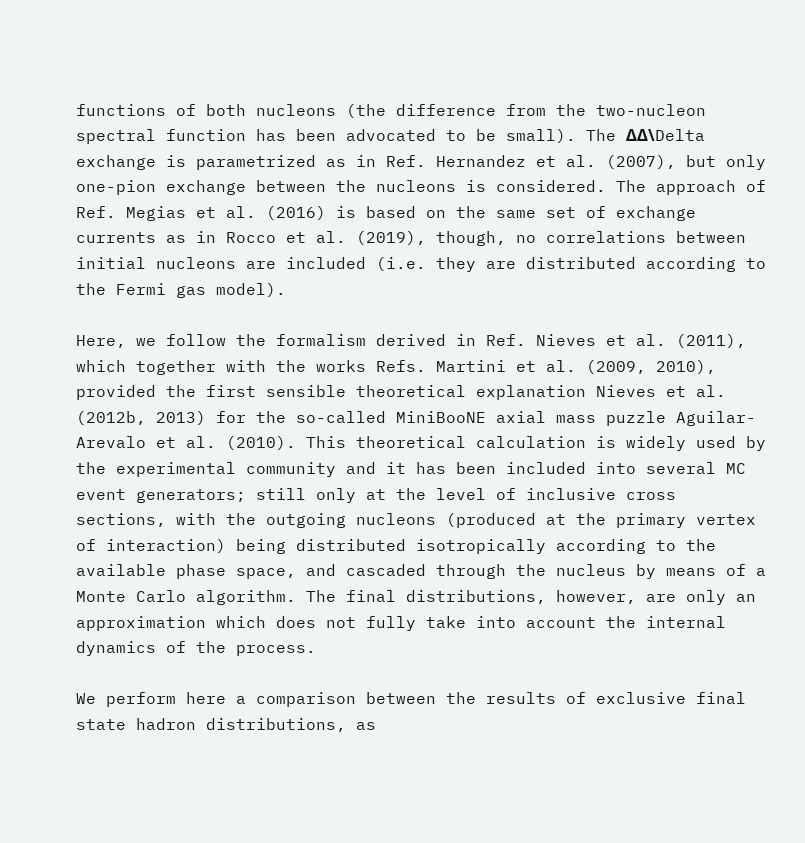functions of both nucleons (the difference from the two-nucleon spectral function has been advocated to be small). The ΔΔ\Delta exchange is parametrized as in Ref. Hernandez et al. (2007), but only one-pion exchange between the nucleons is considered. The approach of Ref. Megias et al. (2016) is based on the same set of exchange currents as in Rocco et al. (2019), though, no correlations between initial nucleons are included (i.e. they are distributed according to the Fermi gas model).

Here, we follow the formalism derived in Ref. Nieves et al. (2011), which together with the works Refs. Martini et al. (2009, 2010), provided the first sensible theoretical explanation Nieves et al. (2012b, 2013) for the so-called MiniBooNE axial mass puzzle Aguilar-Arevalo et al. (2010). This theoretical calculation is widely used by the experimental community and it has been included into several MC event generators; still only at the level of inclusive cross sections, with the outgoing nucleons (produced at the primary vertex of interaction) being distributed isotropically according to the available phase space, and cascaded through the nucleus by means of a Monte Carlo algorithm. The final distributions, however, are only an approximation which does not fully take into account the internal dynamics of the process.

We perform here a comparison between the results of exclusive final state hadron distributions, as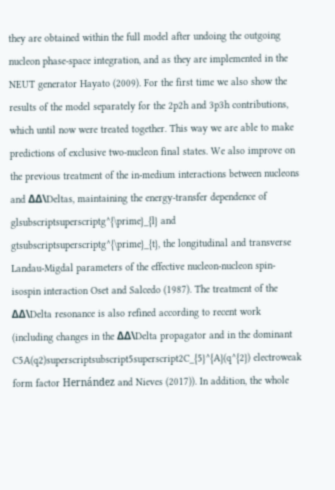they are obtained within the full model after undoing the outgoing nucleon phase-space integration, and as they are implemented in the NEUT generator Hayato (2009). For the first time we also show the results of the model separately for the 2p2h and 3p3h contributions, which until now were treated together. This way we are able to make predictions of exclusive two-nucleon final states. We also improve on the previous treatment of the in-medium interactions between nucleons and ΔΔ\Deltas, maintaining the energy-transfer dependence of glsubscriptsuperscriptg^{\prime}_{l} and gtsubscriptsuperscriptg^{\prime}_{t}, the longitudinal and transverse Landau-Migdal parameters of the effective nucleon-nucleon spin-isospin interaction Oset and Salcedo (1987). The treatment of the ΔΔ\Delta resonance is also refined according to recent work (including changes in the ΔΔ\Delta propagator and in the dominant C5A(q2)superscriptsubscript5superscript2C_{5}^{A}(q^{2}) electroweak form factor Hernández and Nieves (2017)). In addition, the whole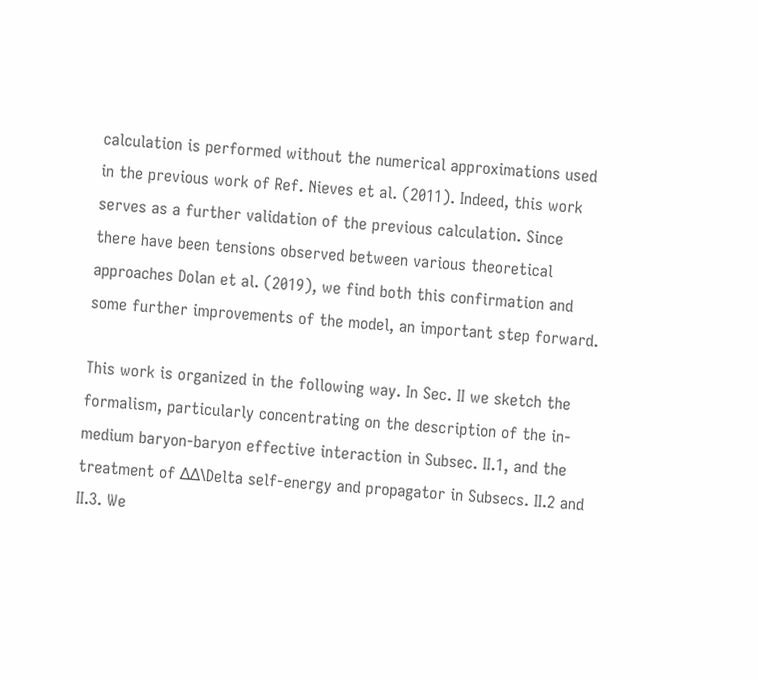calculation is performed without the numerical approximations used in the previous work of Ref. Nieves et al. (2011). Indeed, this work serves as a further validation of the previous calculation. Since there have been tensions observed between various theoretical approaches Dolan et al. (2019), we find both this confirmation and some further improvements of the model, an important step forward.

This work is organized in the following way. In Sec. II we sketch the formalism, particularly concentrating on the description of the in-medium baryon-baryon effective interaction in Subsec. II.1, and the treatment of ΔΔ\Delta self-energy and propagator in Subsecs. II.2 and II.3. We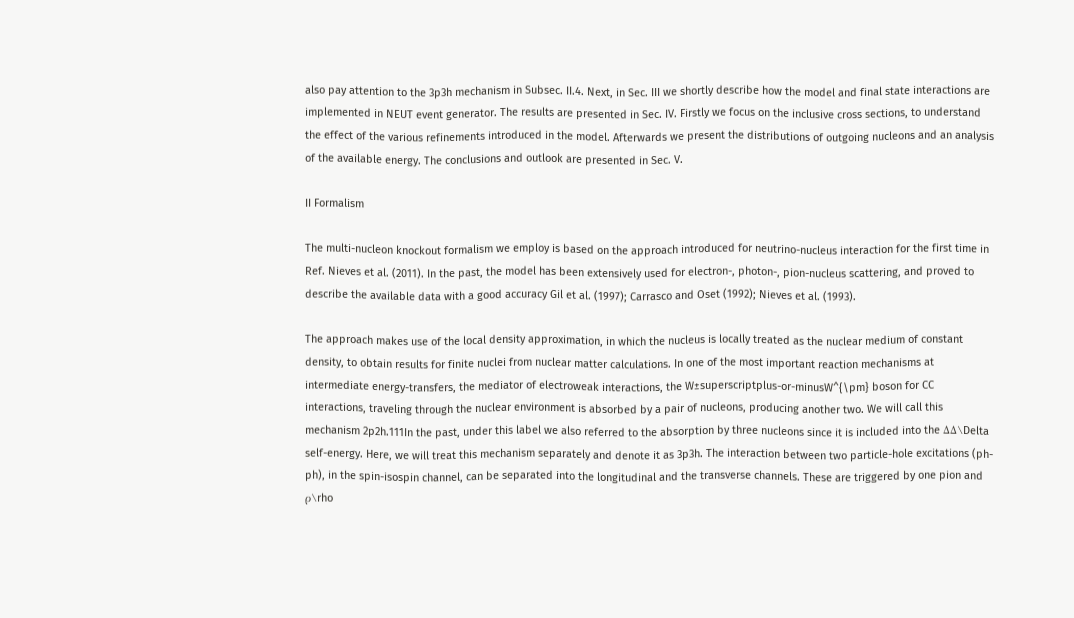also pay attention to the 3p3h mechanism in Subsec. II.4. Next, in Sec. III we shortly describe how the model and final state interactions are implemented in NEUT event generator. The results are presented in Sec. IV. Firstly we focus on the inclusive cross sections, to understand the effect of the various refinements introduced in the model. Afterwards we present the distributions of outgoing nucleons and an analysis of the available energy. The conclusions and outlook are presented in Sec. V.

II Formalism

The multi-nucleon knockout formalism we employ is based on the approach introduced for neutrino-nucleus interaction for the first time in Ref. Nieves et al. (2011). In the past, the model has been extensively used for electron-, photon-, pion-nucleus scattering, and proved to describe the available data with a good accuracy Gil et al. (1997); Carrasco and Oset (1992); Nieves et al. (1993).

The approach makes use of the local density approximation, in which the nucleus is locally treated as the nuclear medium of constant density, to obtain results for finite nuclei from nuclear matter calculations. In one of the most important reaction mechanisms at intermediate energy-transfers, the mediator of electroweak interactions, the W±superscriptplus-or-minusW^{\pm} boson for CC interactions, traveling through the nuclear environment is absorbed by a pair of nucleons, producing another two. We will call this mechanism 2p2h.111In the past, under this label we also referred to the absorption by three nucleons since it is included into the ΔΔ\Delta self-energy. Here, we will treat this mechanism separately and denote it as 3p3h. The interaction between two particle-hole excitations (ph-ph), in the spin-isospin channel, can be separated into the longitudinal and the transverse channels. These are triggered by one pion and ρ\rho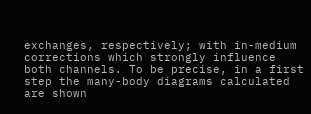exchanges, respectively; with in-medium corrections which strongly influence both channels. To be precise, in a first step the many-body diagrams calculated are shown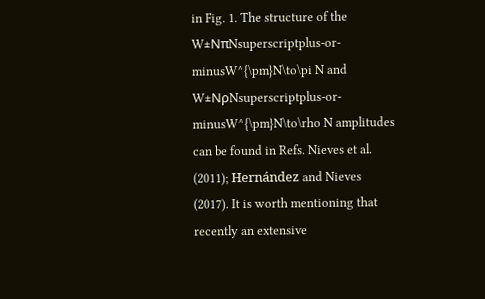in Fig. 1. The structure of the W±NπNsuperscriptplus-or-minusW^{\pm}N\to\pi N and W±NρNsuperscriptplus-or-minusW^{\pm}N\to\rho N amplitudes can be found in Refs. Nieves et al. (2011); Hernández and Nieves (2017). It is worth mentioning that recently an extensive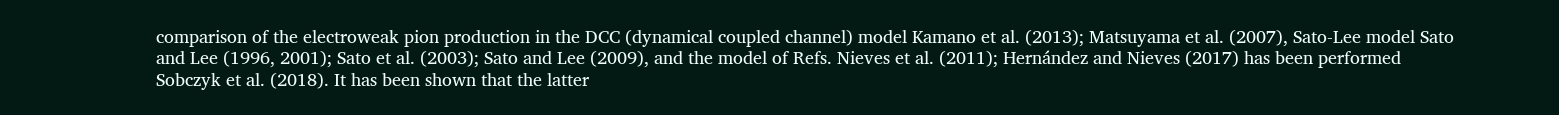comparison of the electroweak pion production in the DCC (dynamical coupled channel) model Kamano et al. (2013); Matsuyama et al. (2007), Sato-Lee model Sato and Lee (1996, 2001); Sato et al. (2003); Sato and Lee (2009), and the model of Refs. Nieves et al. (2011); Hernández and Nieves (2017) has been performed Sobczyk et al. (2018). It has been shown that the latter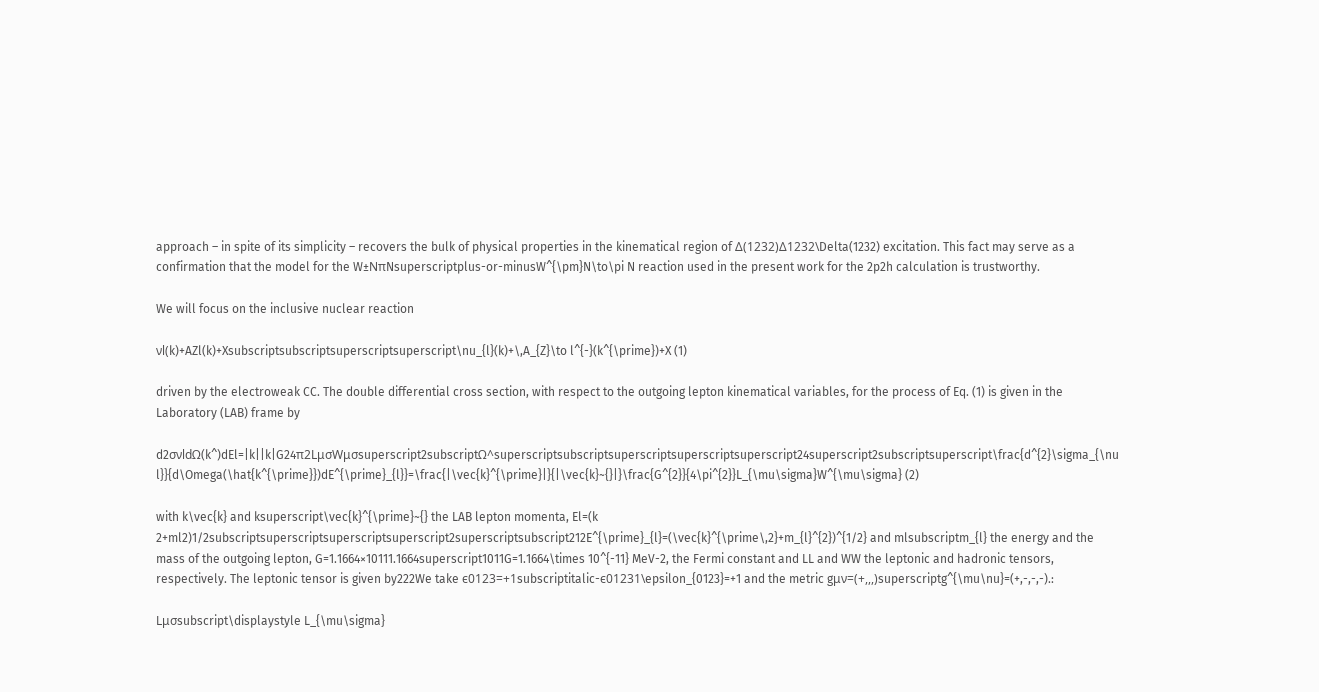approach – in spite of its simplicity – recovers the bulk of physical properties in the kinematical region of Δ(1232)Δ1232\Delta(1232) excitation. This fact may serve as a confirmation that the model for the W±NπNsuperscriptplus-or-minusW^{\pm}N\to\pi N reaction used in the present work for the 2p2h calculation is trustworthy.

We will focus on the inclusive nuclear reaction

νl(k)+AZl(k)+Xsubscriptsubscriptsuperscriptsuperscript\nu_{l}(k)+\,A_{Z}\to l^{-}(k^{\prime})+X (1)

driven by the electroweak CC. The double differential cross section, with respect to the outgoing lepton kinematical variables, for the process of Eq. (1) is given in the Laboratory (LAB) frame by

d2σνldΩ(k^)dEl=|k||k|G24π2LμσWμσsuperscript2subscriptΩ^superscriptsubscriptsuperscriptsuperscriptsuperscript24superscript2subscriptsuperscript\frac{d^{2}\sigma_{\nu l}}{d\Omega(\hat{k^{\prime}})dE^{\prime}_{l}}=\frac{|\vec{k}^{\prime}|}{|\vec{k}~{}|}\frac{G^{2}}{4\pi^{2}}L_{\mu\sigma}W^{\mu\sigma} (2)

with k\vec{k} and ksuperscript\vec{k}^{\prime}~{} the LAB lepton momenta, El=(k 2+ml2)1/2subscriptsuperscriptsuperscriptsuperscript2superscriptsubscript212E^{\prime}_{l}=(\vec{k}^{\prime\,2}+m_{l}^{2})^{1/2} and mlsubscriptm_{l} the energy and the mass of the outgoing lepton, G=1.1664×10111.1664superscript1011G=1.1664\times 10^{-11} MeV-2, the Fermi constant and LL and WW the leptonic and hadronic tensors, respectively. The leptonic tensor is given by222We take ϵ0123=+1subscriptitalic-ϵ01231\epsilon_{0123}=+1 and the metric gμν=(+,,,)superscriptg^{\mu\nu}=(+,-,-,-).:

Lμσsubscript\displaystyle L_{\mu\sigma}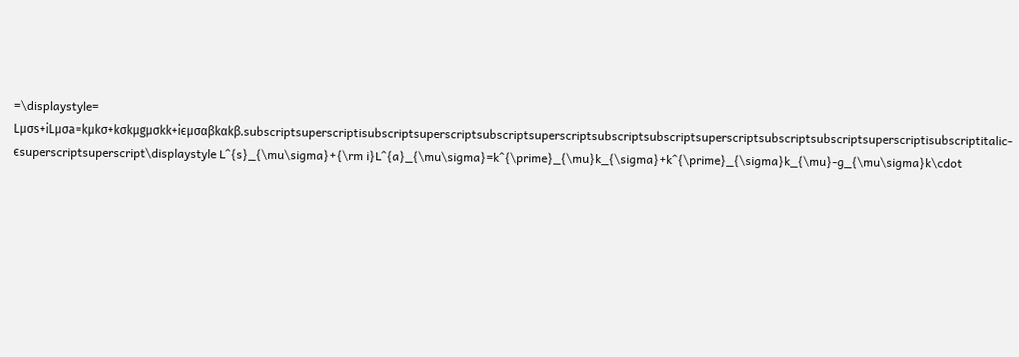=\displaystyle= Lμσs+iLμσa=kμkσ+kσkμgμσkk+iϵμσαβkαkβ.subscriptsuperscriptisubscriptsuperscriptsubscriptsuperscriptsubscriptsubscriptsuperscriptsubscriptsubscriptsuperscriptisubscriptitalic-ϵsuperscriptsuperscript\displaystyle L^{s}_{\mu\sigma}+{\rm i}L^{a}_{\mu\sigma}=k^{\prime}_{\mu}k_{\sigma}+k^{\prime}_{\sigma}k_{\mu}-g_{\mu\sigma}k\cdot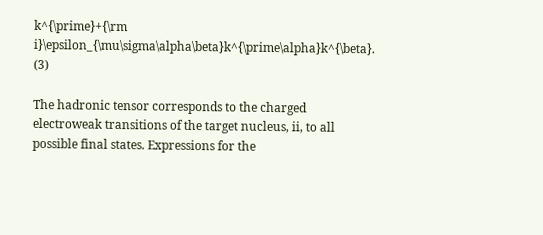k^{\prime}+{\rm i}\epsilon_{\mu\sigma\alpha\beta}k^{\prime\alpha}k^{\beta}. (3)

The hadronic tensor corresponds to the charged electroweak transitions of the target nucleus, ii, to all possible final states. Expressions for the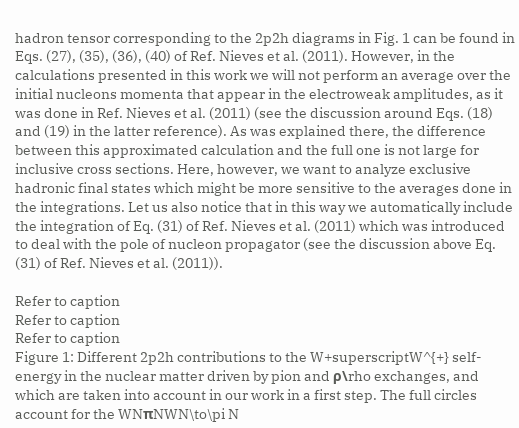hadron tensor corresponding to the 2p2h diagrams in Fig. 1 can be found in Eqs. (27), (35), (36), (40) of Ref. Nieves et al. (2011). However, in the calculations presented in this work we will not perform an average over the initial nucleons momenta that appear in the electroweak amplitudes, as it was done in Ref. Nieves et al. (2011) (see the discussion around Eqs. (18) and (19) in the latter reference). As was explained there, the difference between this approximated calculation and the full one is not large for inclusive cross sections. Here, however, we want to analyze exclusive hadronic final states which might be more sensitive to the averages done in the integrations. Let us also notice that in this way we automatically include the integration of Eq. (31) of Ref. Nieves et al. (2011) which was introduced to deal with the pole of nucleon propagator (see the discussion above Eq. (31) of Ref. Nieves et al. (2011)).

Refer to caption
Refer to caption
Refer to caption
Figure 1: Different 2p2h contributions to the W+superscriptW^{+} self-energy in the nuclear matter driven by pion and ρ\rho exchanges, and which are taken into account in our work in a first step. The full circles account for the WNπNWN\to\pi N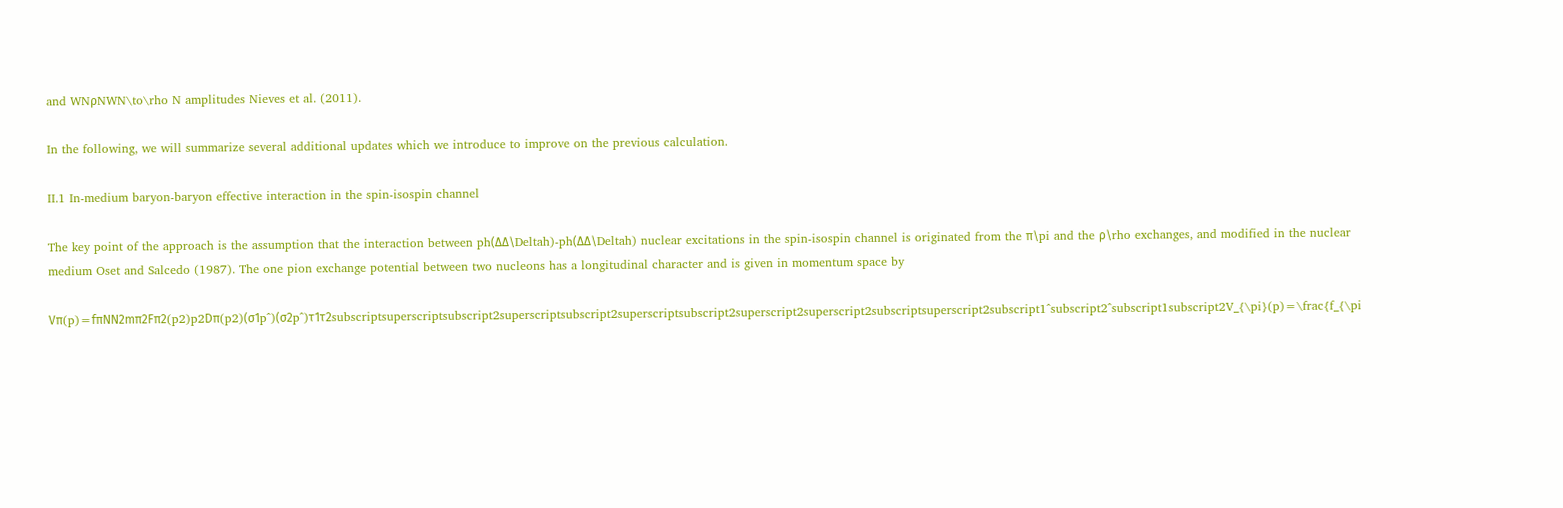and WNρNWN\to\rho N amplitudes Nieves et al. (2011).

In the following, we will summarize several additional updates which we introduce to improve on the previous calculation.

II.1 In-medium baryon-baryon effective interaction in the spin-isospin channel

The key point of the approach is the assumption that the interaction between ph(ΔΔ\Deltah)-ph(ΔΔ\Deltah) nuclear excitations in the spin-isospin channel is originated from the π\pi and the ρ\rho exchanges, and modified in the nuclear medium Oset and Salcedo (1987). The one pion exchange potential between two nucleons has a longitudinal character and is given in momentum space by

Vπ(p)=fπNN2mπ2Fπ2(p2)p2Dπ(p2)(σ1p^)(σ2p^)τ1τ2subscriptsuperscriptsubscript2superscriptsubscript2superscriptsubscript2superscript2superscript2subscriptsuperscript2subscript1^subscript2^subscript1subscript2V_{\pi}(p)=\frac{f_{\pi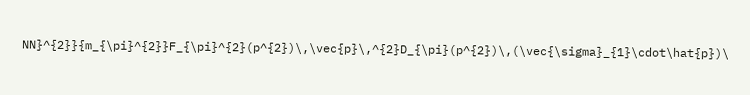NN}^{2}}{m_{\pi}^{2}}F_{\pi}^{2}(p^{2})\,\vec{p}\,^{2}D_{\pi}(p^{2})\,(\vec{\sigma}_{1}\cdot\hat{p})\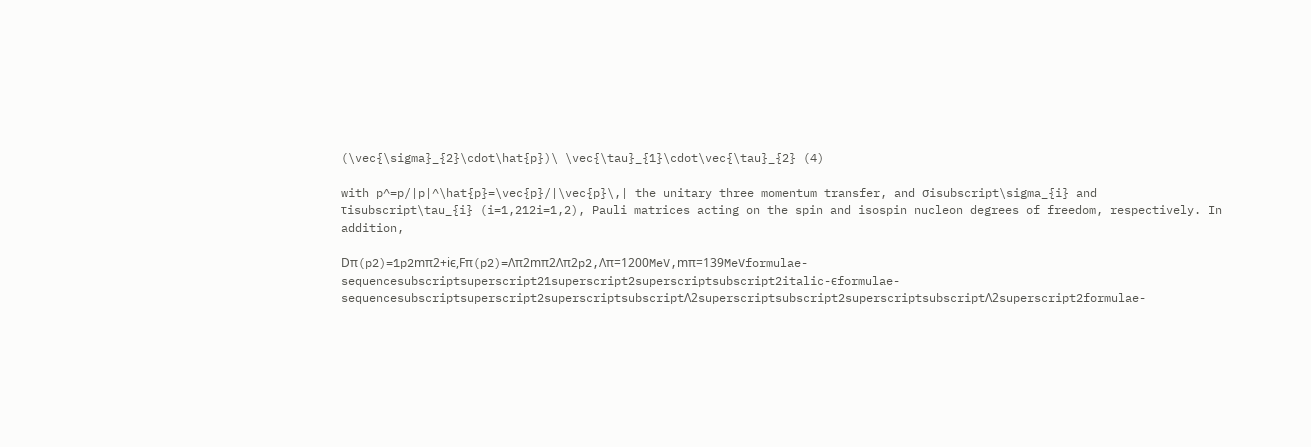(\vec{\sigma}_{2}\cdot\hat{p})\ \vec{\tau}_{1}\cdot\vec{\tau}_{2} (4)

with p^=p/|p|^\hat{p}=\vec{p}/|\vec{p}\,| the unitary three momentum transfer, and σisubscript\sigma_{i} and τisubscript\tau_{i} (i=1,212i=1,2), Pauli matrices acting on the spin and isospin nucleon degrees of freedom, respectively. In addition,

Dπ(p2)=1p2mπ2+iϵ,Fπ(p2)=Λπ2mπ2Λπ2p2,Λπ=1200MeV,mπ=139MeVformulae-sequencesubscriptsuperscript21superscript2superscriptsubscript2italic-ϵformulae-sequencesubscriptsuperscript2superscriptsubscriptΛ2superscriptsubscript2superscriptsubscriptΛ2superscript2formulae-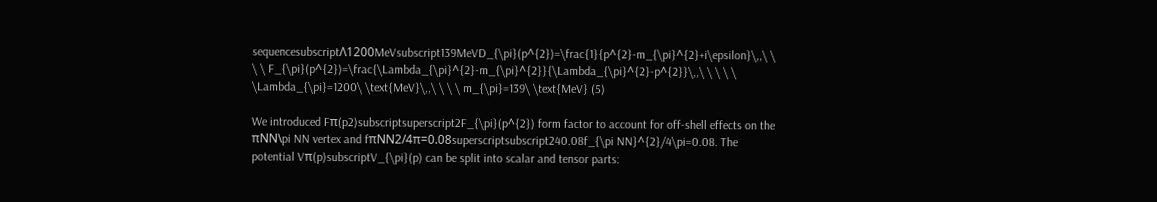sequencesubscriptΛ1200MeVsubscript139MeVD_{\pi}(p^{2})=\frac{1}{p^{2}-m_{\pi}^{2}+i\epsilon}\,,\ \ \ \ F_{\pi}(p^{2})=\frac{\Lambda_{\pi}^{2}-m_{\pi}^{2}}{\Lambda_{\pi}^{2}-p^{2}}\,,\ \ \ \ \ \Lambda_{\pi}=1200\ \text{MeV}\,,\ \ \ \ m_{\pi}=139\ \text{MeV} (5)

We introduced Fπ(p2)subscriptsuperscript2F_{\pi}(p^{2}) form factor to account for off-shell effects on the πNN\pi NN vertex and fπNN2/4π=0.08superscriptsubscript240.08f_{\pi NN}^{2}/4\pi=0.08. The potential Vπ(p)subscriptV_{\pi}(p) can be split into scalar and tensor parts: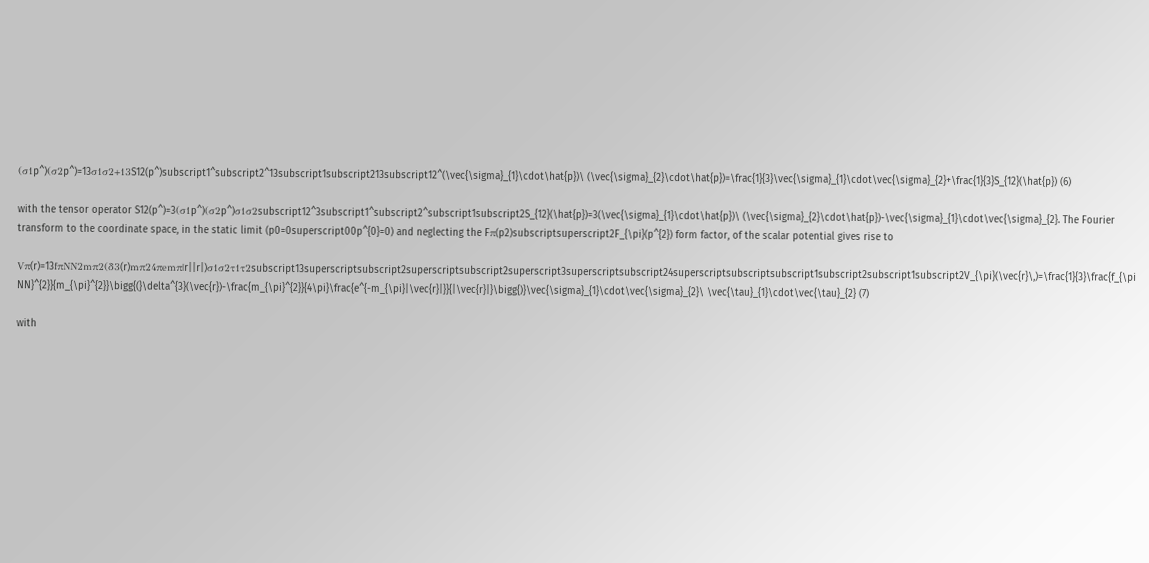(σ1p^)(σ2p^)=13σ1σ2+13S12(p^)subscript1^subscript2^13subscript1subscript213subscript12^(\vec{\sigma}_{1}\cdot\hat{p})\ (\vec{\sigma}_{2}\cdot\hat{p})=\frac{1}{3}\vec{\sigma}_{1}\cdot\vec{\sigma}_{2}+\frac{1}{3}S_{12}(\hat{p}) (6)

with the tensor operator S12(p^)=3(σ1p^)(σ2p^)σ1σ2subscript12^3subscript1^subscript2^subscript1subscript2S_{12}(\hat{p})=3(\vec{\sigma}_{1}\cdot\hat{p})\ (\vec{\sigma}_{2}\cdot\hat{p})-\vec{\sigma}_{1}\cdot\vec{\sigma}_{2}. The Fourier transform to the coordinate space, in the static limit (p0=0superscript00p^{0}=0) and neglecting the Fπ(p2)subscriptsuperscript2F_{\pi}(p^{2}) form factor, of the scalar potential gives rise to

Vπ(r)=13fπNN2mπ2(δ3(r)mπ24πemπ|r||r|)σ1σ2τ1τ2subscript13superscriptsubscript2superscriptsubscript2superscript3superscriptsubscript24superscriptsubscriptsubscript1subscript2subscript1subscript2V_{\pi}(\vec{r}\,)=\frac{1}{3}\frac{f_{\pi NN}^{2}}{m_{\pi}^{2}}\bigg{(}\delta^{3}(\vec{r})-\frac{m_{\pi}^{2}}{4\pi}\frac{e^{-m_{\pi}|\vec{r}|}}{|\vec{r}|}\bigg{)}\vec{\sigma}_{1}\cdot\vec{\sigma}_{2}\ \vec{\tau}_{1}\cdot\vec{\tau}_{2} (7)

with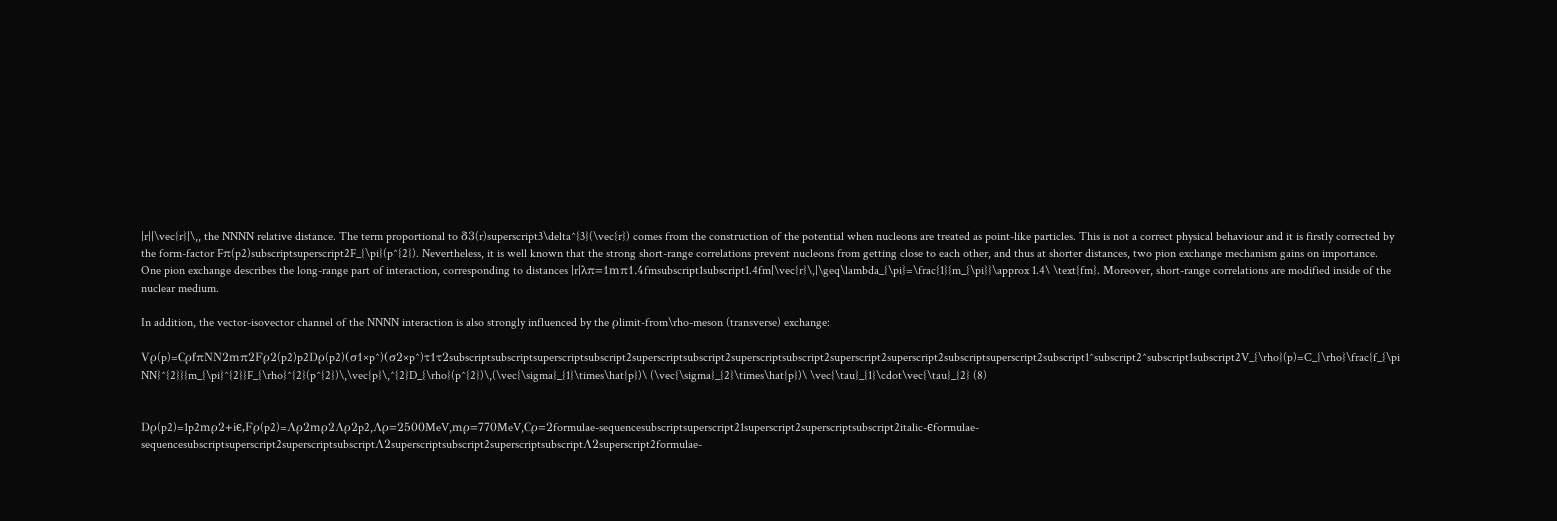|r||\vec{r}|\,, the NNNN relative distance. The term proportional to δ3(r)superscript3\delta^{3}(\vec{r}) comes from the construction of the potential when nucleons are treated as point-like particles. This is not a correct physical behaviour and it is firstly corrected by the form-factor Fπ(p2)subscriptsuperscript2F_{\pi}(p^{2}). Nevertheless, it is well known that the strong short-range correlations prevent nucleons from getting close to each other, and thus at shorter distances, two pion exchange mechanism gains on importance. One pion exchange describes the long-range part of interaction, corresponding to distances |r|λπ=1mπ1.4fmsubscript1subscript1.4fm|\vec{r}\,|\geq\lambda_{\pi}=\frac{1}{m_{\pi}}\approx 1.4\ \text{fm}. Moreover, short-range correlations are modified inside of the nuclear medium.

In addition, the vector-isovector channel of the NNNN interaction is also strongly influenced by the ρlimit-from\rho-meson (transverse) exchange:

Vρ(p)=CρfπNN2mπ2Fρ2(p2)p2Dρ(p2)(σ1×p^)(σ2×p^)τ1τ2subscriptsubscriptsuperscriptsubscript2superscriptsubscript2superscriptsubscript2superscript2superscript2subscriptsuperscript2subscript1^subscript2^subscript1subscript2V_{\rho}(p)=C_{\rho}\frac{f_{\pi NN}^{2}}{m_{\pi}^{2}}F_{\rho}^{2}(p^{2})\,\vec{p}\,^{2}D_{\rho}(p^{2})\,(\vec{\sigma}_{1}\times\hat{p})\ (\vec{\sigma}_{2}\times\hat{p})\ \vec{\tau}_{1}\cdot\vec{\tau}_{2} (8)


Dρ(p2)=1p2mρ2+iϵ,Fρ(p2)=Λρ2mρ2Λρ2p2,Λρ=2500MeV,mρ=770MeV,Cρ=2formulae-sequencesubscriptsuperscript21superscript2superscriptsubscript2italic-ϵformulae-sequencesubscriptsuperscript2superscriptsubscriptΛ2superscriptsubscript2superscriptsubscriptΛ2superscript2formulae-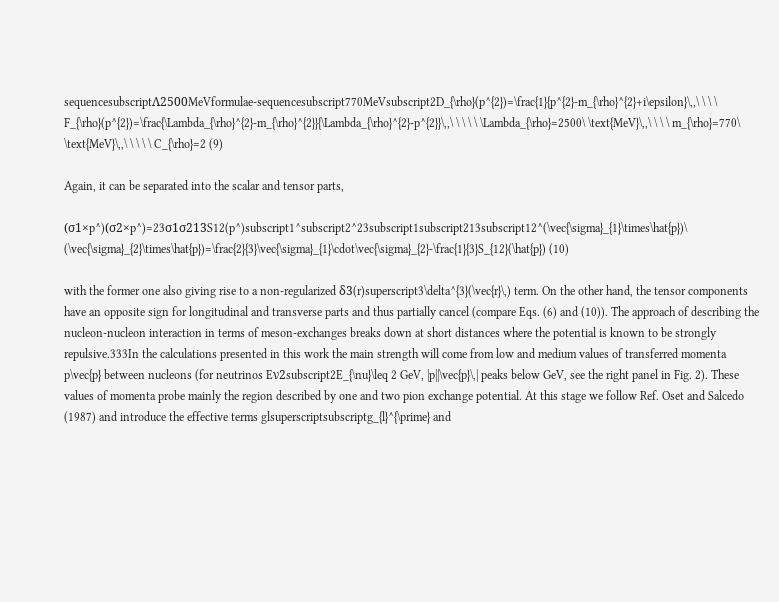sequencesubscriptΛ2500MeVformulae-sequencesubscript770MeVsubscript2D_{\rho}(p^{2})=\frac{1}{p^{2}-m_{\rho}^{2}+i\epsilon}\,,\ \ \ \ F_{\rho}(p^{2})=\frac{\Lambda_{\rho}^{2}-m_{\rho}^{2}}{\Lambda_{\rho}^{2}-p^{2}}\,,\ \ \ \ \ \Lambda_{\rho}=2500\ \text{MeV}\,,\ \ \ \ m_{\rho}=770\ \text{MeV}\,,\ \ \ \ \ C_{\rho}=2 (9)

Again, it can be separated into the scalar and tensor parts,

(σ1×p^)(σ2×p^)=23σ1σ213S12(p^)subscript1^subscript2^23subscript1subscript213subscript12^(\vec{\sigma}_{1}\times\hat{p})\ (\vec{\sigma}_{2}\times\hat{p})=\frac{2}{3}\vec{\sigma}_{1}\cdot\vec{\sigma}_{2}-\frac{1}{3}S_{12}(\hat{p}) (10)

with the former one also giving rise to a non-regularized δ3(r)superscript3\delta^{3}(\vec{r}\,) term. On the other hand, the tensor components have an opposite sign for longitudinal and transverse parts and thus partially cancel (compare Eqs. (6) and (10)). The approach of describing the nucleon-nucleon interaction in terms of meson-exchanges breaks down at short distances where the potential is known to be strongly repulsive.333In the calculations presented in this work the main strength will come from low and medium values of transferred momenta p\vec{p} between nucleons (for neutrinos Eν2subscript2E_{\nu}\leq 2 GeV, |p||\vec{p}\,| peaks below GeV, see the right panel in Fig. 2). These values of momenta probe mainly the region described by one and two pion exchange potential. At this stage we follow Ref. Oset and Salcedo (1987) and introduce the effective terms glsuperscriptsubscriptg_{l}^{\prime} and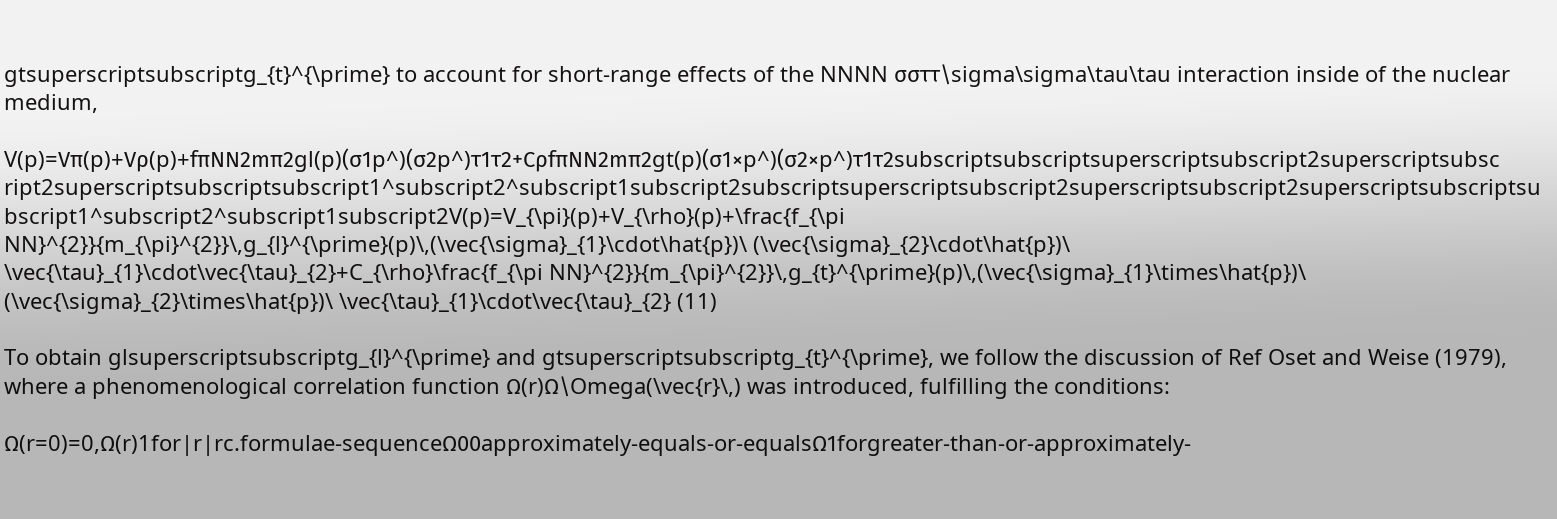gtsuperscriptsubscriptg_{t}^{\prime} to account for short-range effects of the NNNN σσττ\sigma\sigma\tau\tau interaction inside of the nuclear medium,

V(p)=Vπ(p)+Vρ(p)+fπNN2mπ2gl(p)(σ1p^)(σ2p^)τ1τ2+CρfπNN2mπ2gt(p)(σ1×p^)(σ2×p^)τ1τ2subscriptsubscriptsuperscriptsubscript2superscriptsubscript2superscriptsubscriptsubscript1^subscript2^subscript1subscript2subscriptsuperscriptsubscript2superscriptsubscript2superscriptsubscriptsubscript1^subscript2^subscript1subscript2V(p)=V_{\pi}(p)+V_{\rho}(p)+\frac{f_{\pi NN}^{2}}{m_{\pi}^{2}}\,g_{l}^{\prime}(p)\,(\vec{\sigma}_{1}\cdot\hat{p})\ (\vec{\sigma}_{2}\cdot\hat{p})\ \vec{\tau}_{1}\cdot\vec{\tau}_{2}+C_{\rho}\frac{f_{\pi NN}^{2}}{m_{\pi}^{2}}\,g_{t}^{\prime}(p)\,(\vec{\sigma}_{1}\times\hat{p})\ (\vec{\sigma}_{2}\times\hat{p})\ \vec{\tau}_{1}\cdot\vec{\tau}_{2} (11)

To obtain glsuperscriptsubscriptg_{l}^{\prime} and gtsuperscriptsubscriptg_{t}^{\prime}, we follow the discussion of Ref Oset and Weise (1979), where a phenomenological correlation function Ω(r)Ω\Omega(\vec{r}\,) was introduced, fulfilling the conditions:

Ω(r=0)=0,Ω(r)1for|r|rc.formulae-sequenceΩ00approximately-equals-or-equalsΩ1forgreater-than-or-approximately-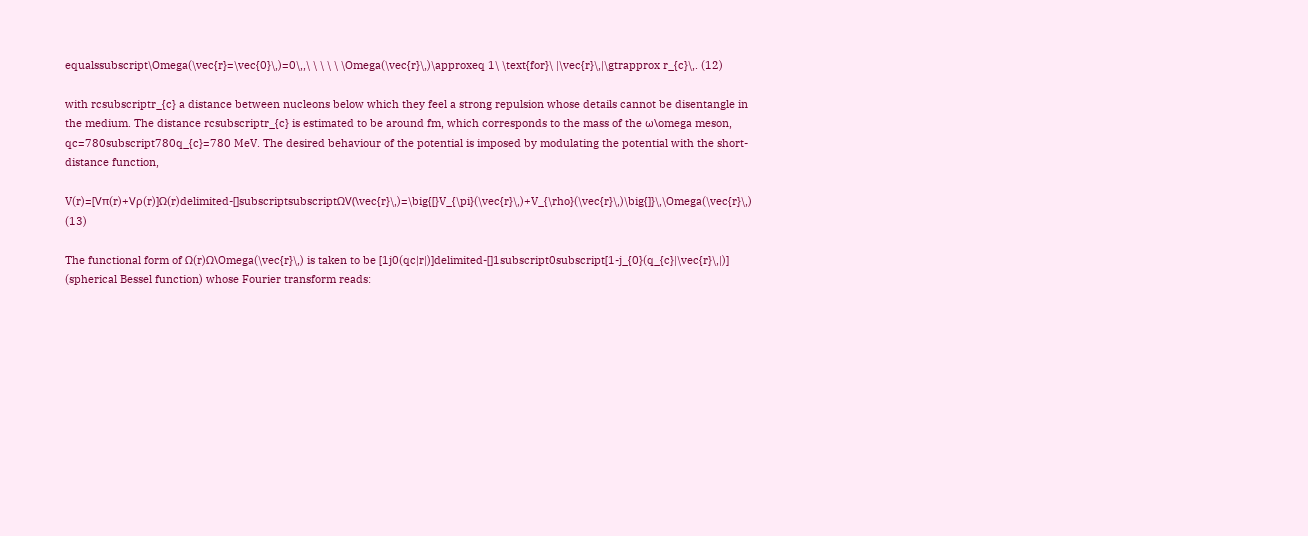equalssubscript\Omega(\vec{r}=\vec{0}\,)=0\,,\ \ \ \ \ \Omega(\vec{r}\,)\approxeq 1\ \text{for}\ |\vec{r}\,|\gtrapprox r_{c}\,. (12)

with rcsubscriptr_{c} a distance between nucleons below which they feel a strong repulsion whose details cannot be disentangle in the medium. The distance rcsubscriptr_{c} is estimated to be around fm, which corresponds to the mass of the ω\omega meson, qc=780subscript780q_{c}=780 MeV. The desired behaviour of the potential is imposed by modulating the potential with the short-distance function,

V(r)=[Vπ(r)+Vρ(r)]Ω(r)delimited-[]subscriptsubscriptΩV(\vec{r}\,)=\big{[}V_{\pi}(\vec{r}\,)+V_{\rho}(\vec{r}\,)\big{]}\,\Omega(\vec{r}\,) (13)

The functional form of Ω(r)Ω\Omega(\vec{r}\,) is taken to be [1j0(qc|r|)]delimited-[]1subscript0subscript[1-j_{0}(q_{c}|\vec{r}\,|)] (spherical Bessel function) whose Fourier transform reads: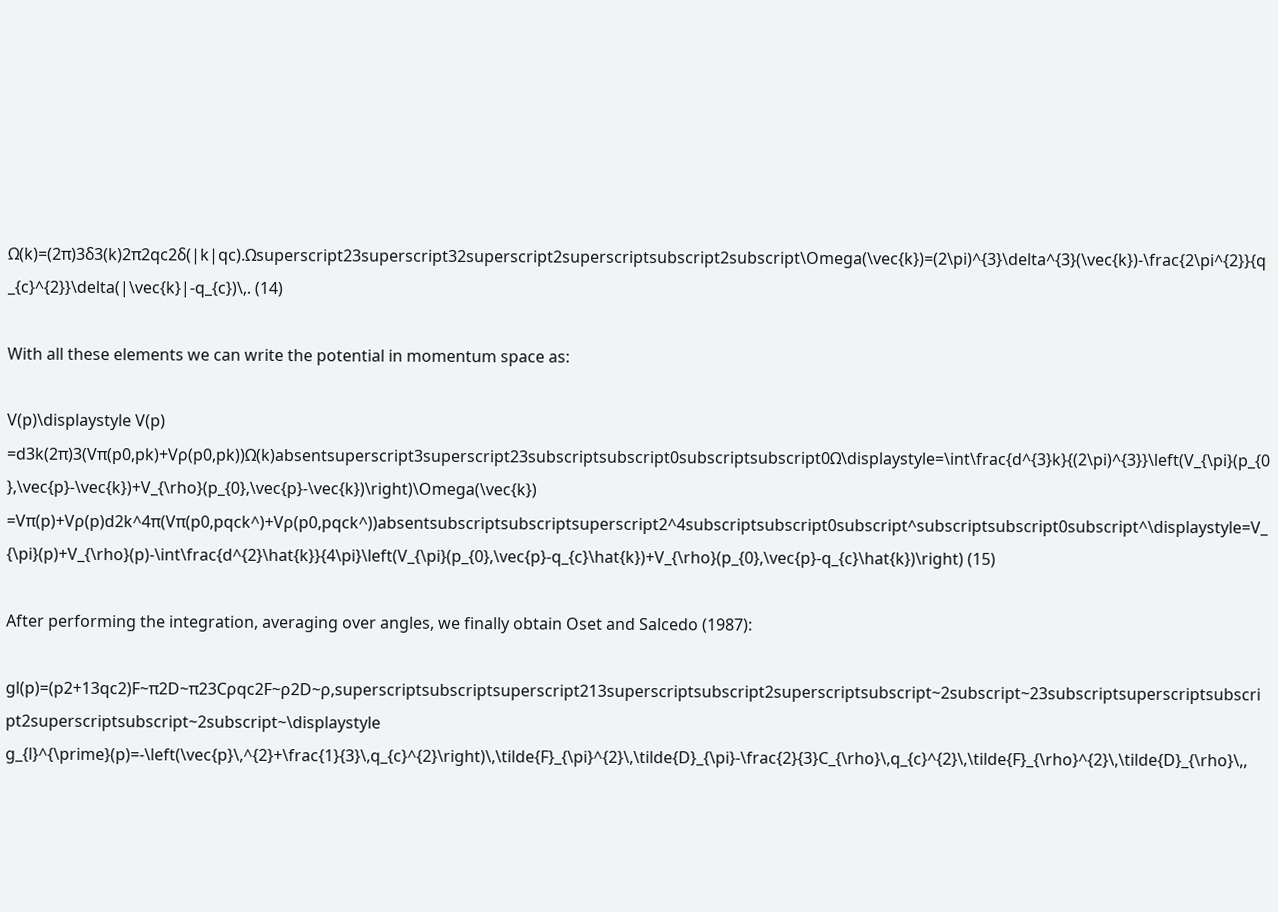Ω(k)=(2π)3δ3(k)2π2qc2δ(|k|qc).Ωsuperscript23superscript32superscript2superscriptsubscript2subscript\Omega(\vec{k})=(2\pi)^{3}\delta^{3}(\vec{k})-\frac{2\pi^{2}}{q_{c}^{2}}\delta(|\vec{k}|-q_{c})\,. (14)

With all these elements we can write the potential in momentum space as:

V(p)\displaystyle V(p) =d3k(2π)3(Vπ(p0,pk)+Vρ(p0,pk))Ω(k)absentsuperscript3superscript23subscriptsubscript0subscriptsubscript0Ω\displaystyle=\int\frac{d^{3}k}{(2\pi)^{3}}\left(V_{\pi}(p_{0},\vec{p}-\vec{k})+V_{\rho}(p_{0},\vec{p}-\vec{k})\right)\Omega(\vec{k})
=Vπ(p)+Vρ(p)d2k^4π(Vπ(p0,pqck^)+Vρ(p0,pqck^))absentsubscriptsubscriptsuperscript2^4subscriptsubscript0subscript^subscriptsubscript0subscript^\displaystyle=V_{\pi}(p)+V_{\rho}(p)-\int\frac{d^{2}\hat{k}}{4\pi}\left(V_{\pi}(p_{0},\vec{p}-q_{c}\hat{k})+V_{\rho}(p_{0},\vec{p}-q_{c}\hat{k})\right) (15)

After performing the integration, averaging over angles, we finally obtain Oset and Salcedo (1987):

gl(p)=(p2+13qc2)F~π2D~π23Cρqc2F~ρ2D~ρ,superscriptsubscriptsuperscript213superscriptsubscript2superscriptsubscript~2subscript~23subscriptsuperscriptsubscript2superscriptsubscript~2subscript~\displaystyle g_{l}^{\prime}(p)=-\left(\vec{p}\,^{2}+\frac{1}{3}\,q_{c}^{2}\right)\,\tilde{F}_{\pi}^{2}\,\tilde{D}_{\pi}-\frac{2}{3}C_{\rho}\,q_{c}^{2}\,\tilde{F}_{\rho}^{2}\,\tilde{D}_{\rho}\,,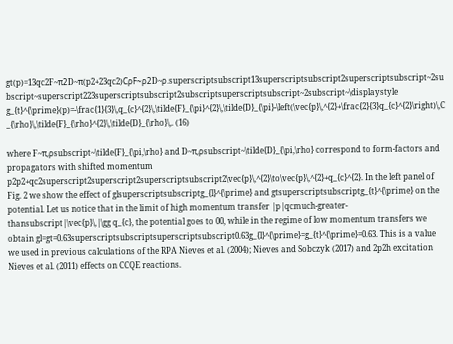gt(p)=13qc2F~π2D~π(p2+23qc2)CρF~ρ2D~ρ.superscriptsubscript13superscriptsubscript2superscriptsubscript~2subscript~superscript223superscriptsubscript2subscriptsuperscriptsubscript~2subscript~\displaystyle g_{t}^{\prime}(p)=-\frac{1}{3}\,q_{c}^{2}\,\tilde{F}_{\pi}^{2}\,\tilde{D}_{\pi}-\left(\vec{p}\,^{2}+\frac{2}{3}q_{c}^{2}\right)\,C_{\rho}\,\tilde{F}_{\rho}^{2}\,\tilde{D}_{\rho}\,. (16)

where F~π,ρsubscript~\tilde{F}_{\pi,\rho} and D~π,ρsubscript~\tilde{D}_{\pi,\rho} correspond to form-factors and propagators with shifted momentum p2p2+qc2superscript2superscript2superscriptsubscript2\vec{p}\,^{2}\to\vec{p}\,^{2}+q_{c}^{2}. In the left panel of Fig. 2 we show the effect of glsuperscriptsubscriptg_{l}^{\prime} and gtsuperscriptsubscriptg_{t}^{\prime} on the potential. Let us notice that in the limit of high momentum transfer |p|qcmuch-greater-thansubscript|\vec{p}\,|\gg q_{c}, the potential goes to 00, while in the regime of low momentum transfers we obtain gl=gt=0.63superscriptsubscriptsuperscriptsubscript0.63g_{l}^{\prime}=g_{t}^{\prime}=0.63. This is a value we used in previous calculations of the RPA Nieves et al. (2004); Nieves and Sobczyk (2017) and 2p2h excitation Nieves et al. (2011) effects on CCQE reactions.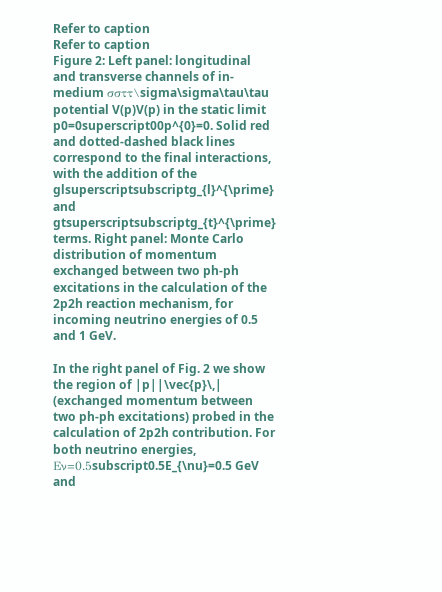Refer to caption
Refer to caption
Figure 2: Left panel: longitudinal and transverse channels of in-medium σσττ\sigma\sigma\tau\tau potential V(p)V(p) in the static limit p0=0superscript00p^{0}=0. Solid red and dotted-dashed black lines correspond to the final interactions, with the addition of the glsuperscriptsubscriptg_{l}^{\prime} and gtsuperscriptsubscriptg_{t}^{\prime} terms. Right panel: Monte Carlo distribution of momentum exchanged between two ph-ph excitations in the calculation of the 2p2h reaction mechanism, for incoming neutrino energies of 0.5 and 1 GeV.

In the right panel of Fig. 2 we show the region of |p||\vec{p}\,| (exchanged momentum between two ph-ph excitations) probed in the calculation of 2p2h contribution. For both neutrino energies, Eν=0.5subscript0.5E_{\nu}=0.5 GeV and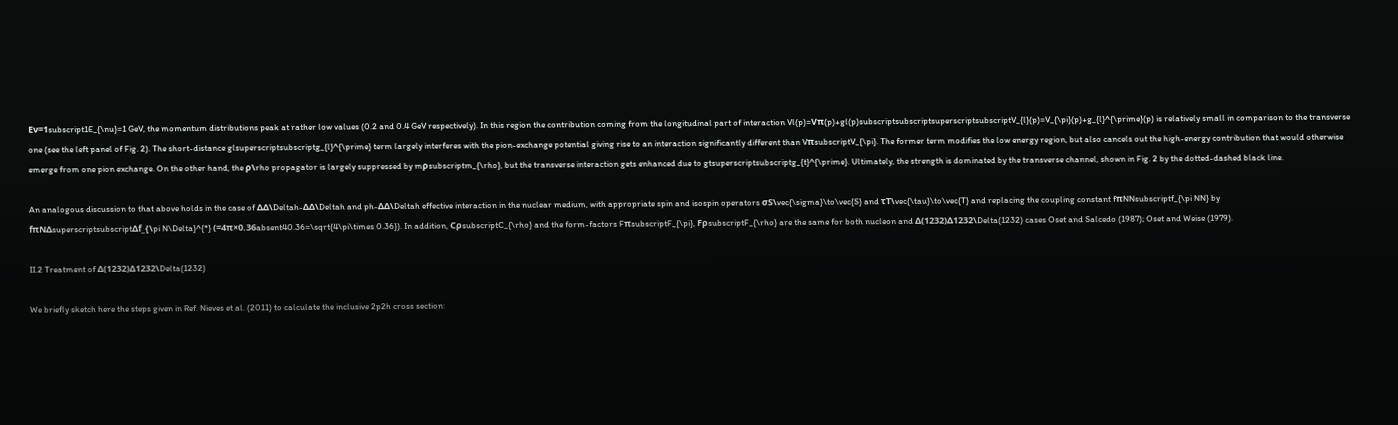Eν=1subscript1E_{\nu}=1 GeV, the momentum distributions peak at rather low values (0.2 and 0.4 GeV respectively). In this region the contribution coming from the longitudinal part of interaction Vl(p)=Vπ(p)+gl(p)subscriptsubscriptsuperscriptsubscriptV_{l}(p)=V_{\pi}(p)+g_{l}^{\prime}(p) is relatively small in comparison to the transverse one (see the left panel of Fig. 2). The short-distance glsuperscriptsubscriptg_{l}^{\prime} term largely interferes with the pion-exchange potential giving rise to an interaction significantly different than VπsubscriptV_{\pi}. The former term modifies the low energy region, but also cancels out the high-energy contribution that would otherwise emerge from one pion exchange. On the other hand, the ρ\rho propagator is largely suppressed by mρsubscriptm_{\rho}, but the transverse interaction gets enhanced due to gtsuperscriptsubscriptg_{t}^{\prime}. Ultimately, the strength is dominated by the transverse channel, shown in Fig. 2 by the dotted-dashed black line.

An analogous discussion to that above holds in the case of ΔΔ\Deltah-ΔΔ\Deltah and ph-ΔΔ\Deltah effective interaction in the nuclear medium, with appropriate spin and isospin operators σS\vec{\sigma}\to\vec{S} and τT\vec{\tau}\to\vec{T} and replacing the coupling constant fπNNsubscriptf_{\pi NN} by fπNΔsuperscriptsubscriptΔf_{\pi N\Delta}^{*} (=4π×0.36absent40.36=\sqrt{4\pi\times 0.36}). In addition, CρsubscriptC_{\rho} and the form-factors FπsubscriptF_{\pi}, FρsubscriptF_{\rho} are the same for both nucleon and Δ(1232)Δ1232\Delta(1232) cases Oset and Salcedo (1987); Oset and Weise (1979).

II.2 Treatment of Δ(1232)Δ1232\Delta(1232)

We briefly sketch here the steps given in Ref. Nieves et al. (2011) to calculate the inclusive 2p2h cross section: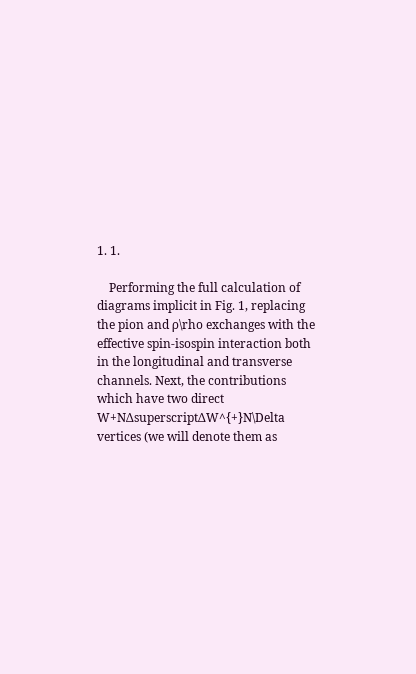1. 1.

    Performing the full calculation of diagrams implicit in Fig. 1, replacing the pion and ρ\rho exchanges with the effective spin-isospin interaction both in the longitudinal and transverse channels. Next, the contributions which have two direct W+NΔsuperscriptΔW^{+}N\Delta vertices (we will denote them as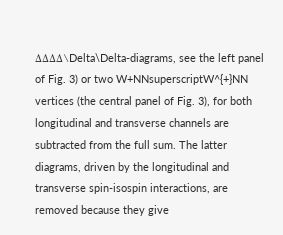ΔΔΔΔ\Delta\Delta-diagrams, see the left panel of Fig. 3) or two W+NNsuperscriptW^{+}NN vertices (the central panel of Fig. 3), for both longitudinal and transverse channels are subtracted from the full sum. The latter diagrams, driven by the longitudinal and transverse spin-isospin interactions, are removed because they give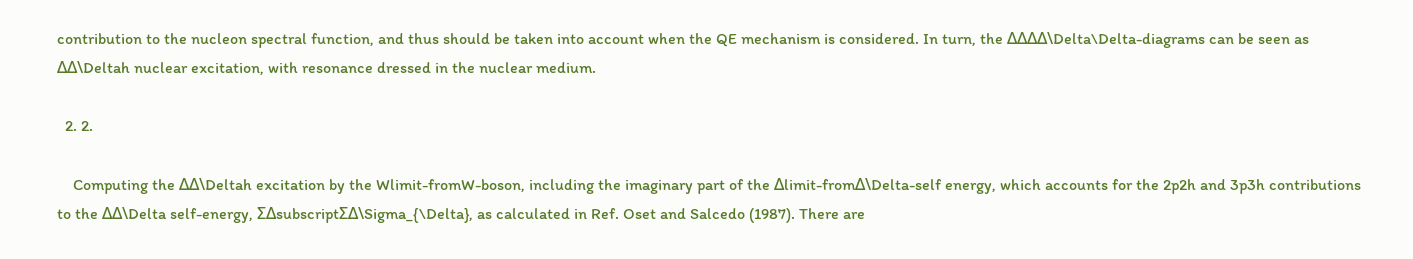contribution to the nucleon spectral function, and thus should be taken into account when the QE mechanism is considered. In turn, the ΔΔΔΔ\Delta\Delta-diagrams can be seen as ΔΔ\Deltah nuclear excitation, with resonance dressed in the nuclear medium.

  2. 2.

    Computing the ΔΔ\Deltah excitation by the Wlimit-fromW-boson, including the imaginary part of the Δlimit-fromΔ\Delta-self energy, which accounts for the 2p2h and 3p3h contributions to the ΔΔ\Delta self-energy, ΣΔsubscriptΣΔ\Sigma_{\Delta}, as calculated in Ref. Oset and Salcedo (1987). There are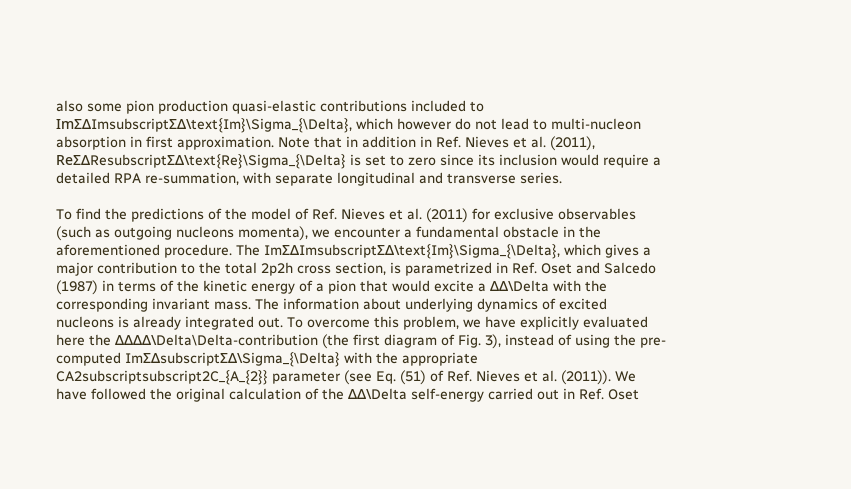also some pion production quasi-elastic contributions included to ImΣΔImsubscriptΣΔ\text{Im}\Sigma_{\Delta}, which however do not lead to multi-nucleon absorption in first approximation. Note that in addition in Ref. Nieves et al. (2011), ReΣΔResubscriptΣΔ\text{Re}\Sigma_{\Delta} is set to zero since its inclusion would require a detailed RPA re-summation, with separate longitudinal and transverse series.

To find the predictions of the model of Ref. Nieves et al. (2011) for exclusive observables (such as outgoing nucleons momenta), we encounter a fundamental obstacle in the aforementioned procedure. The ImΣΔImsubscriptΣΔ\text{Im}\Sigma_{\Delta}, which gives a major contribution to the total 2p2h cross section, is parametrized in Ref. Oset and Salcedo (1987) in terms of the kinetic energy of a pion that would excite a ΔΔ\Delta with the corresponding invariant mass. The information about underlying dynamics of excited nucleons is already integrated out. To overcome this problem, we have explicitly evaluated here the ΔΔΔΔ\Delta\Delta-contribution (the first diagram of Fig. 3), instead of using the pre-computed ImΣΔsubscriptΣΔ\Sigma_{\Delta} with the appropriate CA2subscriptsubscript2C_{A_{2}} parameter (see Eq. (51) of Ref. Nieves et al. (2011)). We have followed the original calculation of the ΔΔ\Delta self-energy carried out in Ref. Oset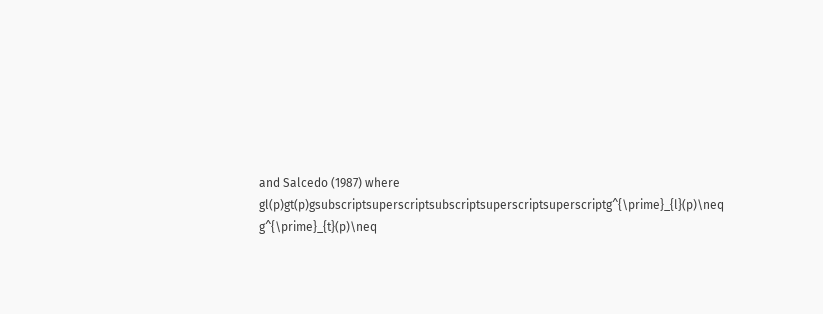and Salcedo (1987) where gl(p)gt(p)gsubscriptsuperscriptsubscriptsuperscriptsuperscriptg^{\prime}_{l}(p)\neq g^{\prime}_{t}(p)\neq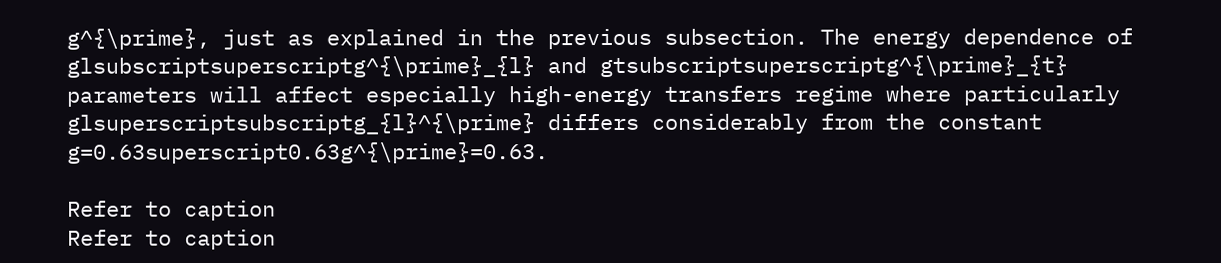g^{\prime}, just as explained in the previous subsection. The energy dependence of glsubscriptsuperscriptg^{\prime}_{l} and gtsubscriptsuperscriptg^{\prime}_{t} parameters will affect especially high-energy transfers regime where particularly glsuperscriptsubscriptg_{l}^{\prime} differs considerably from the constant g=0.63superscript0.63g^{\prime}=0.63.

Refer to caption
Refer to caption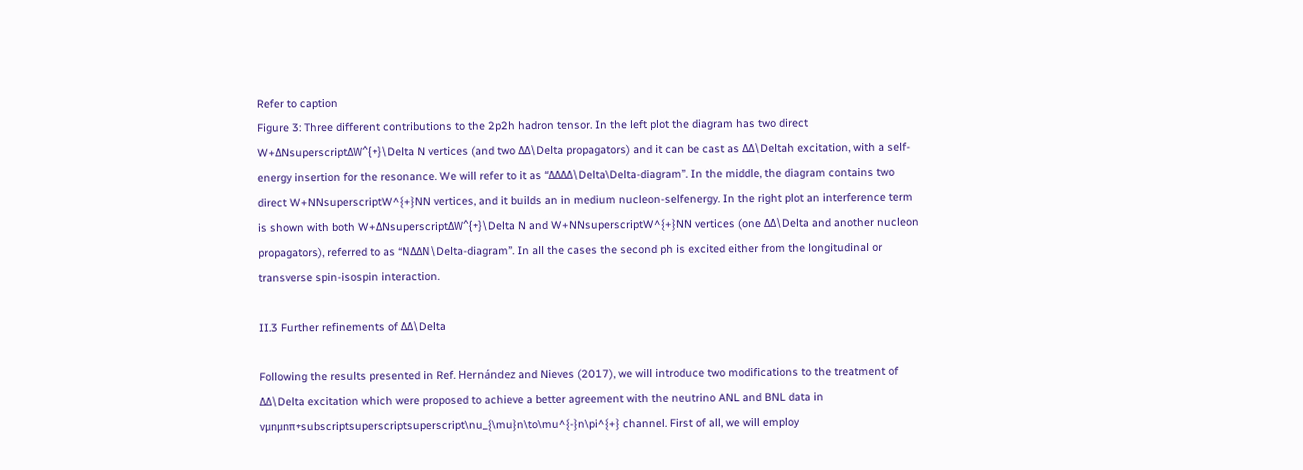Refer to caption
Figure 3: Three different contributions to the 2p2h hadron tensor. In the left plot the diagram has two direct W+ΔNsuperscriptΔW^{+}\Delta N vertices (and two ΔΔ\Delta propagators) and it can be cast as ΔΔ\Deltah excitation, with a self-energy insertion for the resonance. We will refer to it as “ΔΔΔΔ\Delta\Delta-diagram”. In the middle, the diagram contains two direct W+NNsuperscriptW^{+}NN vertices, and it builds an in medium nucleon-selfenergy. In the right plot an interference term is shown with both W+ΔNsuperscriptΔW^{+}\Delta N and W+NNsuperscriptW^{+}NN vertices (one ΔΔ\Delta and another nucleon propagators), referred to as “NΔΔN\Delta-diagram”. In all the cases the second ph is excited either from the longitudinal or transverse spin-isospin interaction.

II.3 Further refinements of ΔΔ\Delta

Following the results presented in Ref. Hernández and Nieves (2017), we will introduce two modifications to the treatment of ΔΔ\Delta excitation which were proposed to achieve a better agreement with the neutrino ANL and BNL data in νμnμnπ+subscriptsuperscriptsuperscript\nu_{\mu}n\to\mu^{-}n\pi^{+} channel. First of all, we will employ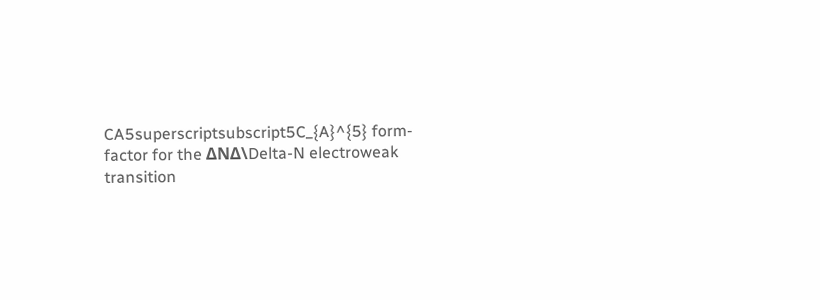CA5superscriptsubscript5C_{A}^{5} form-factor for the ΔNΔ\Delta-N electroweak transition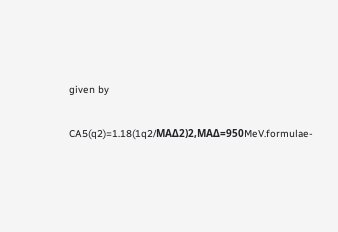given by

CA5(q2)=1.18(1q2/MAΔ2)2,MAΔ=950MeV.formulae-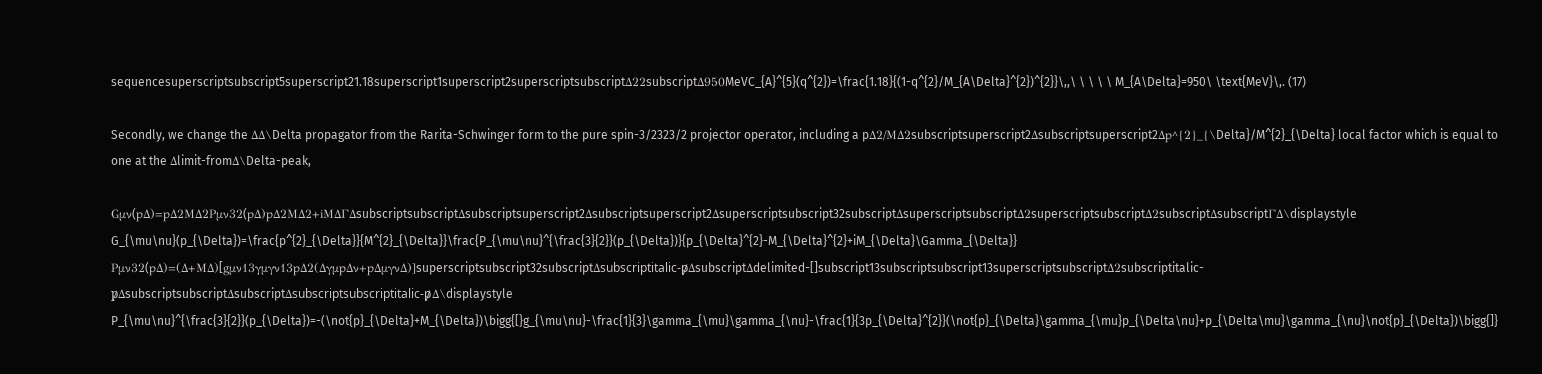sequencesuperscriptsubscript5superscript21.18superscript1superscript2superscriptsubscriptΔ22subscriptΔ950MeVC_{A}^{5}(q^{2})=\frac{1.18}{(1-q^{2}/M_{A\Delta}^{2})^{2}}\,,\ \ \ \ \ M_{A\Delta}=950\ \text{MeV}\,. (17)

Secondly, we change the ΔΔ\Delta propagator from the Rarita-Schwinger form to the pure spin-3/2323/2 projector operator, including a pΔ2/MΔ2subscriptsuperscript2Δsubscriptsuperscript2Δp^{2}_{\Delta}/M^{2}_{\Delta} local factor which is equal to one at the Δlimit-fromΔ\Delta-peak,

Gμν(pΔ)=pΔ2MΔ2Pμν32(pΔ)pΔ2MΔ2+iMΔΓΔsubscriptsubscriptΔsubscriptsuperscript2Δsubscriptsuperscript2Δsuperscriptsubscript32subscriptΔsuperscriptsubscriptΔ2superscriptsubscriptΔ2subscriptΔsubscriptΓΔ\displaystyle G_{\mu\nu}(p_{\Delta})=\frac{p^{2}_{\Delta}}{M^{2}_{\Delta}}\frac{P_{\mu\nu}^{\frac{3}{2}}(p_{\Delta})}{p_{\Delta}^{2}-M_{\Delta}^{2}+iM_{\Delta}\Gamma_{\Delta}}
Pμν32(pΔ)=(Δ+MΔ)[gμν13γμγν13pΔ2(ΔγμpΔν+pΔμγνΔ)]superscriptsubscript32subscriptΔsubscriptitalic-p̸ΔsubscriptΔdelimited-[]subscript13subscriptsubscript13superscriptsubscriptΔ2subscriptitalic-p̸ΔsubscriptsubscriptΔsubscriptΔsubscriptsubscriptitalic-p̸Δ\displaystyle P_{\mu\nu}^{\frac{3}{2}}(p_{\Delta})=-(\not{p}_{\Delta}+M_{\Delta})\bigg{[}g_{\mu\nu}-\frac{1}{3}\gamma_{\mu}\gamma_{\nu}-\frac{1}{3p_{\Delta}^{2}}(\not{p}_{\Delta}\gamma_{\mu}p_{\Delta\nu}+p_{\Delta\mu}\gamma_{\nu}\not{p}_{\Delta})\bigg{]}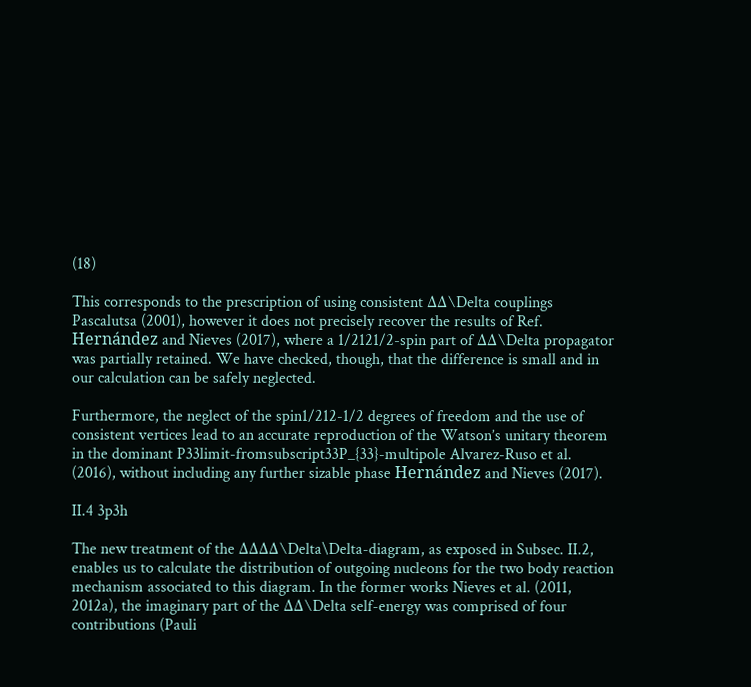(18)

This corresponds to the prescription of using consistent ΔΔ\Delta couplings Pascalutsa (2001), however it does not precisely recover the results of Ref. Hernández and Nieves (2017), where a 1/2121/2-spin part of ΔΔ\Delta propagator was partially retained. We have checked, though, that the difference is small and in our calculation can be safely neglected.

Furthermore, the neglect of the spin1/212-1/2 degrees of freedom and the use of consistent vertices lead to an accurate reproduction of the Watson’s unitary theorem in the dominant P33limit-fromsubscript33P_{33}-multipole Alvarez-Ruso et al. (2016), without including any further sizable phase Hernández and Nieves (2017).

II.4 3p3h

The new treatment of the ΔΔΔΔ\Delta\Delta-diagram, as exposed in Subsec. II.2, enables us to calculate the distribution of outgoing nucleons for the two body reaction mechanism associated to this diagram. In the former works Nieves et al. (2011, 2012a), the imaginary part of the ΔΔ\Delta self-energy was comprised of four contributions (Pauli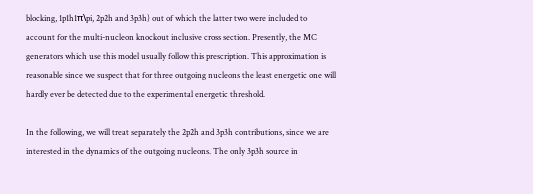blocking, 1p1h1π\pi, 2p2h and 3p3h) out of which the latter two were included to account for the multi-nucleon knockout inclusive cross section. Presently, the MC generators which use this model usually follow this prescription. This approximation is reasonable since we suspect that for three outgoing nucleons the least energetic one will hardly ever be detected due to the experimental energetic threshold.

In the following, we will treat separately the 2p2h and 3p3h contributions, since we are interested in the dynamics of the outgoing nucleons. The only 3p3h source in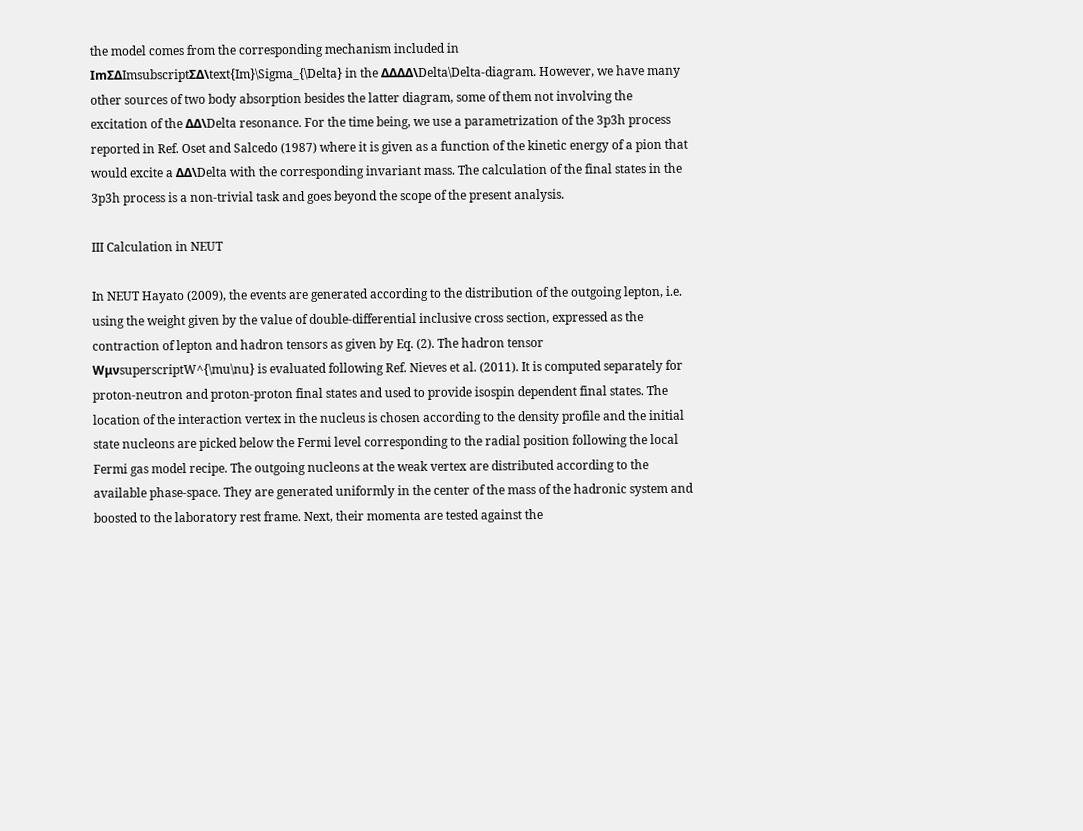the model comes from the corresponding mechanism included in ImΣΔImsubscriptΣΔ\text{Im}\Sigma_{\Delta} in the ΔΔΔΔ\Delta\Delta-diagram. However, we have many other sources of two body absorption besides the latter diagram, some of them not involving the excitation of the ΔΔ\Delta resonance. For the time being, we use a parametrization of the 3p3h process reported in Ref. Oset and Salcedo (1987) where it is given as a function of the kinetic energy of a pion that would excite a ΔΔ\Delta with the corresponding invariant mass. The calculation of the final states in the 3p3h process is a non-trivial task and goes beyond the scope of the present analysis.

III Calculation in NEUT

In NEUT Hayato (2009), the events are generated according to the distribution of the outgoing lepton, i.e. using the weight given by the value of double-differential inclusive cross section, expressed as the contraction of lepton and hadron tensors as given by Eq. (2). The hadron tensor WμνsuperscriptW^{\mu\nu} is evaluated following Ref. Nieves et al. (2011). It is computed separately for proton-neutron and proton-proton final states and used to provide isospin dependent final states. The location of the interaction vertex in the nucleus is chosen according to the density profile and the initial state nucleons are picked below the Fermi level corresponding to the radial position following the local Fermi gas model recipe. The outgoing nucleons at the weak vertex are distributed according to the available phase-space. They are generated uniformly in the center of the mass of the hadronic system and boosted to the laboratory rest frame. Next, their momenta are tested against the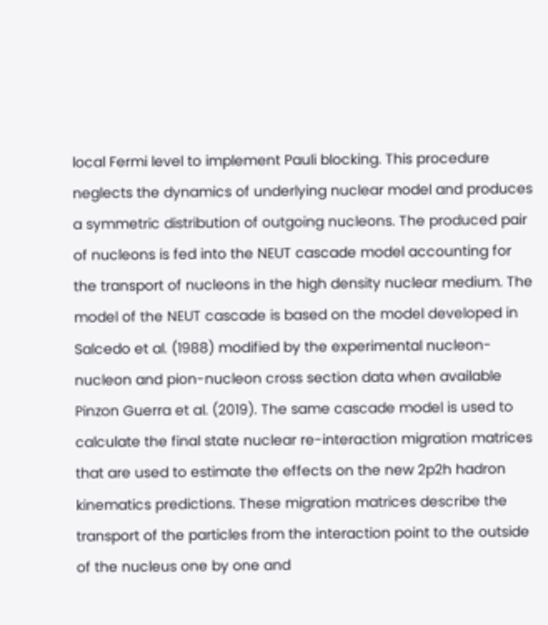local Fermi level to implement Pauli blocking. This procedure neglects the dynamics of underlying nuclear model and produces a symmetric distribution of outgoing nucleons. The produced pair of nucleons is fed into the NEUT cascade model accounting for the transport of nucleons in the high density nuclear medium. The model of the NEUT cascade is based on the model developed in Salcedo et al. (1988) modified by the experimental nucleon-nucleon and pion-nucleon cross section data when available Pinzon Guerra et al. (2019). The same cascade model is used to calculate the final state nuclear re-interaction migration matrices that are used to estimate the effects on the new 2p2h hadron kinematics predictions. These migration matrices describe the transport of the particles from the interaction point to the outside of the nucleus one by one and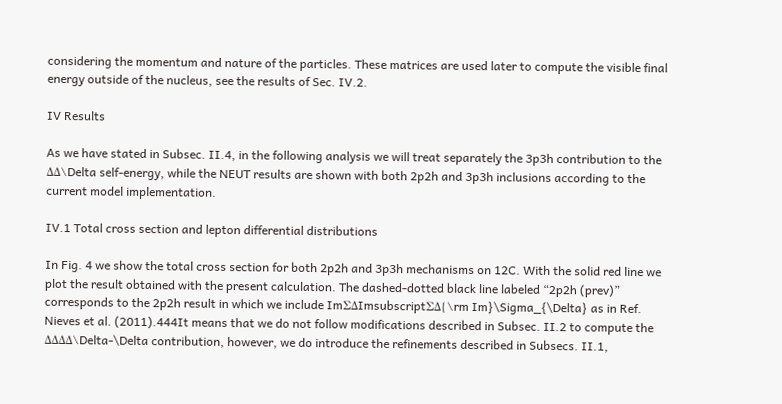considering the momentum and nature of the particles. These matrices are used later to compute the visible final energy outside of the nucleus, see the results of Sec. IV.2.

IV Results

As we have stated in Subsec. II.4, in the following analysis we will treat separately the 3p3h contribution to the ΔΔ\Delta self-energy, while the NEUT results are shown with both 2p2h and 3p3h inclusions according to the current model implementation.

IV.1 Total cross section and lepton differential distributions

In Fig. 4 we show the total cross section for both 2p2h and 3p3h mechanisms on 12C. With the solid red line we plot the result obtained with the present calculation. The dashed-dotted black line labeled “2p2h (prev)” corresponds to the 2p2h result in which we include ImΣΔImsubscriptΣΔ{\rm Im}\Sigma_{\Delta} as in Ref. Nieves et al. (2011).444It means that we do not follow modifications described in Subsec. II.2 to compute the ΔΔΔΔ\Delta-\Delta contribution, however, we do introduce the refinements described in Subsecs. II.1,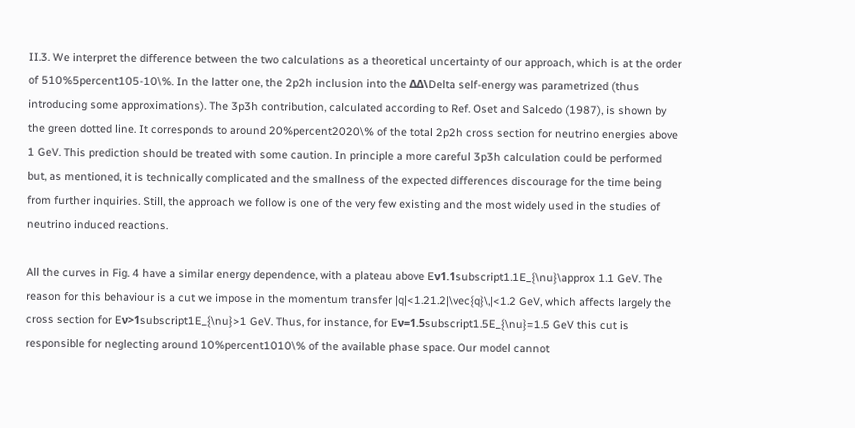II.3. We interpret the difference between the two calculations as a theoretical uncertainty of our approach, which is at the order of 510%5percent105-10\%. In the latter one, the 2p2h inclusion into the ΔΔ\Delta self-energy was parametrized (thus introducing some approximations). The 3p3h contribution, calculated according to Ref. Oset and Salcedo (1987), is shown by the green dotted line. It corresponds to around 20%percent2020\% of the total 2p2h cross section for neutrino energies above 1 GeV. This prediction should be treated with some caution. In principle a more careful 3p3h calculation could be performed but, as mentioned, it is technically complicated and the smallness of the expected differences discourage for the time being from further inquiries. Still, the approach we follow is one of the very few existing and the most widely used in the studies of neutrino induced reactions.

All the curves in Fig. 4 have a similar energy dependence, with a plateau above Eν1.1subscript1.1E_{\nu}\approx 1.1 GeV. The reason for this behaviour is a cut we impose in the momentum transfer |q|<1.21.2|\vec{q}\,|<1.2 GeV, which affects largely the cross section for Eν>1subscript1E_{\nu}>1 GeV. Thus, for instance, for Eν=1.5subscript1.5E_{\nu}=1.5 GeV this cut is responsible for neglecting around 10%percent1010\% of the available phase space. Our model cannot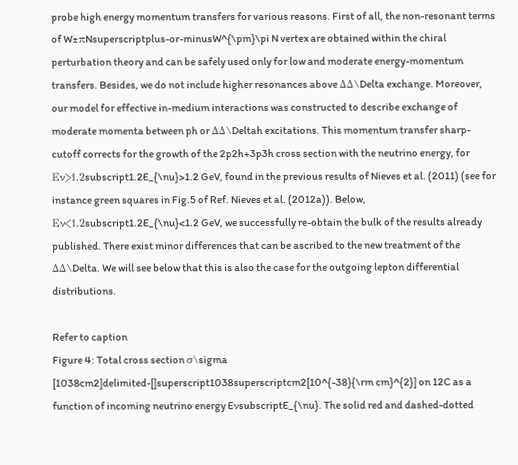probe high energy momentum transfers for various reasons. First of all, the non-resonant terms of W±πNsuperscriptplus-or-minusW^{\pm}\pi N vertex are obtained within the chiral perturbation theory and can be safely used only for low and moderate energy-momentum transfers. Besides, we do not include higher resonances above ΔΔ\Delta exchange. Moreover, our model for effective in-medium interactions was constructed to describe exchange of moderate momenta between ph or ΔΔ\Deltah excitations. This momentum transfer sharp-cutoff corrects for the growth of the 2p2h+3p3h cross section with the neutrino energy, for Eν>1.2subscript1.2E_{\nu}>1.2 GeV, found in the previous results of Nieves et al. (2011) (see for instance green squares in Fig.5 of Ref. Nieves et al. (2012a)). Below, Eν<1.2subscript1.2E_{\nu}<1.2 GeV, we successfully re-obtain the bulk of the results already published. There exist minor differences that can be ascribed to the new treatment of the ΔΔ\Delta. We will see below that this is also the case for the outgoing lepton differential distributions.

Refer to caption
Figure 4: Total cross section σ\sigma [1038cm2]delimited-[]superscript1038superscriptcm2[10^{-38}{\rm cm}^{2}] on 12C as a function of incoming neutrino energy EνsubscriptE_{\nu}. The solid red and dashed-dotted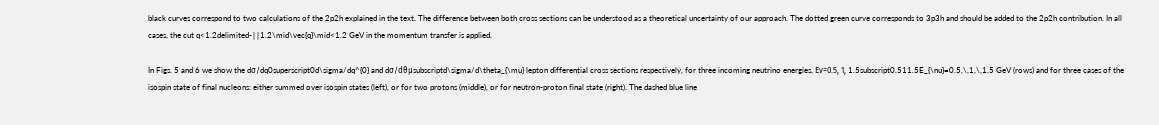black curves correspond to two calculations of the 2p2h explained in the text. The difference between both cross sections can be understood as a theoretical uncertainty of our approach. The dotted green curve corresponds to 3p3h and should be added to the 2p2h contribution. In all cases, the cut q<1.2delimited-∣∣1.2\mid\vec{q}\mid<1.2 GeV in the momentum transfer is applied.

In Figs. 5 and 6 we show the dσ/dq0superscript0d\sigma/dq^{0} and dσ/dθμsubscriptd\sigma/d\theta_{\mu} lepton differential cross sections respectively, for three incoming neutrino energies, Eν=0.5, 1, 1.5subscript0.511.5E_{\nu}=0.5,\,1,\,1.5 GeV (rows) and for three cases of the isospin state of final nucleons: either summed over isospin states (left), or for two protons (middle), or for neutron-proton final state (right). The dashed blue line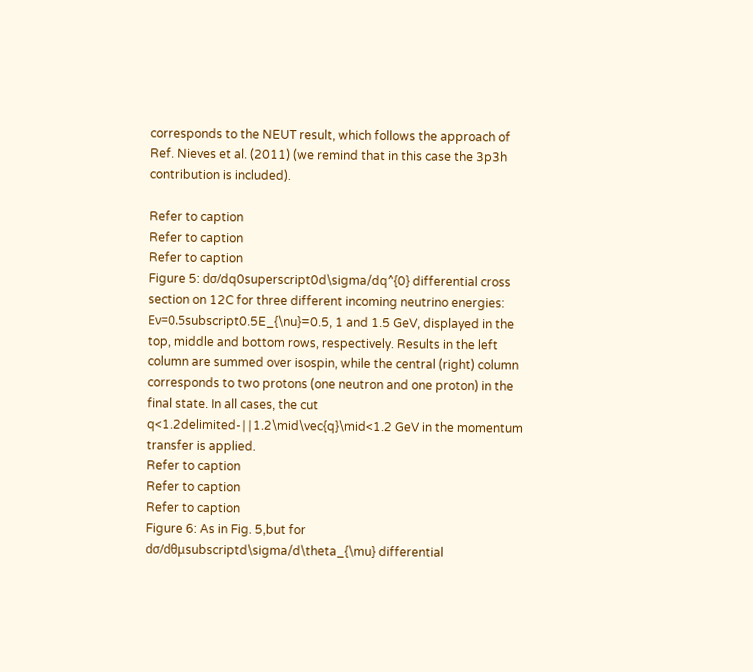corresponds to the NEUT result, which follows the approach of Ref. Nieves et al. (2011) (we remind that in this case the 3p3h contribution is included).

Refer to caption
Refer to caption
Refer to caption
Figure 5: dσ/dq0superscript0d\sigma/dq^{0} differential cross section on 12C for three different incoming neutrino energies: Eν=0.5subscript0.5E_{\nu}=0.5, 1 and 1.5 GeV, displayed in the top, middle and bottom rows, respectively. Results in the left column are summed over isospin, while the central (right) column corresponds to two protons (one neutron and one proton) in the final state. In all cases, the cut q<1.2delimited-∣∣1.2\mid\vec{q}\mid<1.2 GeV in the momentum transfer is applied.
Refer to caption
Refer to caption
Refer to caption
Figure 6: As in Fig. 5,but for dσ/dθμsubscriptd\sigma/d\theta_{\mu} differential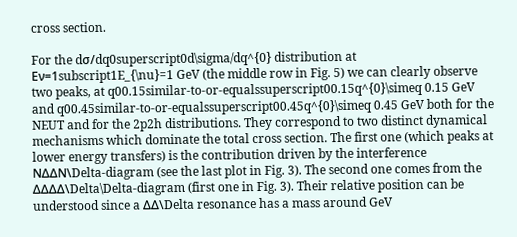cross section.

For the dσ/dq0superscript0d\sigma/dq^{0} distribution at Eν=1subscript1E_{\nu}=1 GeV (the middle row in Fig. 5) we can clearly observe two peaks, at q00.15similar-to-or-equalssuperscript00.15q^{0}\simeq 0.15 GeV and q00.45similar-to-or-equalssuperscript00.45q^{0}\simeq 0.45 GeV both for the NEUT and for the 2p2h distributions. They correspond to two distinct dynamical mechanisms which dominate the total cross section. The first one (which peaks at lower energy transfers) is the contribution driven by the interference NΔΔN\Delta-diagram (see the last plot in Fig. 3). The second one comes from the ΔΔΔΔ\Delta\Delta-diagram (first one in Fig. 3). Their relative position can be understood since a ΔΔ\Delta resonance has a mass around GeV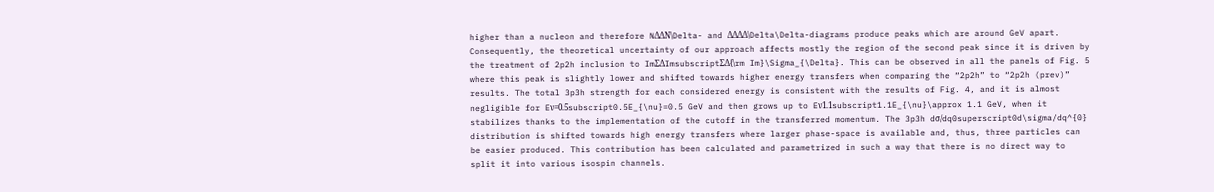higher than a nucleon and therefore NΔΔN\Delta- and ΔΔΔΔ\Delta\Delta-diagrams produce peaks which are around GeV apart. Consequently, the theoretical uncertainty of our approach affects mostly the region of the second peak since it is driven by the treatment of 2p2h inclusion to ImΣΔImsubscriptΣΔ{\rm Im}\Sigma_{\Delta}. This can be observed in all the panels of Fig. 5 where this peak is slightly lower and shifted towards higher energy transfers when comparing the “2p2h” to “2p2h (prev)” results. The total 3p3h strength for each considered energy is consistent with the results of Fig. 4, and it is almost negligible for Eν=0.5subscript0.5E_{\nu}=0.5 GeV and then grows up to Eν1.1subscript1.1E_{\nu}\approx 1.1 GeV, when it stabilizes thanks to the implementation of the cutoff in the transferred momentum. The 3p3h dσ/dq0superscript0d\sigma/dq^{0} distribution is shifted towards high energy transfers where larger phase-space is available and, thus, three particles can be easier produced. This contribution has been calculated and parametrized in such a way that there is no direct way to split it into various isospin channels.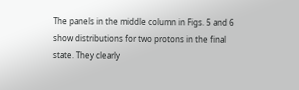The panels in the middle column in Figs. 5 and 6 show distributions for two protons in the final state. They clearly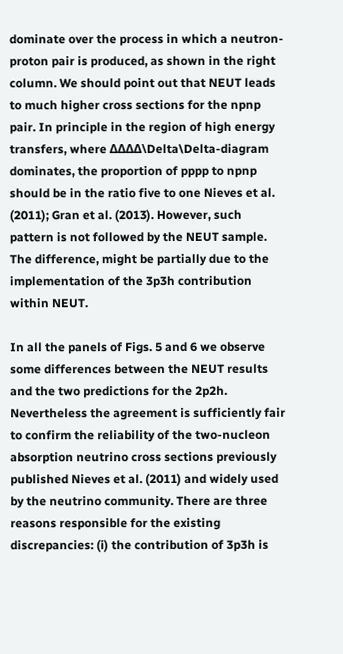dominate over the process in which a neutron-proton pair is produced, as shown in the right column. We should point out that NEUT leads to much higher cross sections for the npnp pair. In principle in the region of high energy transfers, where ΔΔΔΔ\Delta\Delta-diagram dominates, the proportion of pppp to npnp should be in the ratio five to one Nieves et al. (2011); Gran et al. (2013). However, such pattern is not followed by the NEUT sample. The difference, might be partially due to the implementation of the 3p3h contribution within NEUT.

In all the panels of Figs. 5 and 6 we observe some differences between the NEUT results and the two predictions for the 2p2h. Nevertheless the agreement is sufficiently fair to confirm the reliability of the two-nucleon absorption neutrino cross sections previously published Nieves et al. (2011) and widely used by the neutrino community. There are three reasons responsible for the existing discrepancies: (i) the contribution of 3p3h is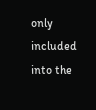only included into the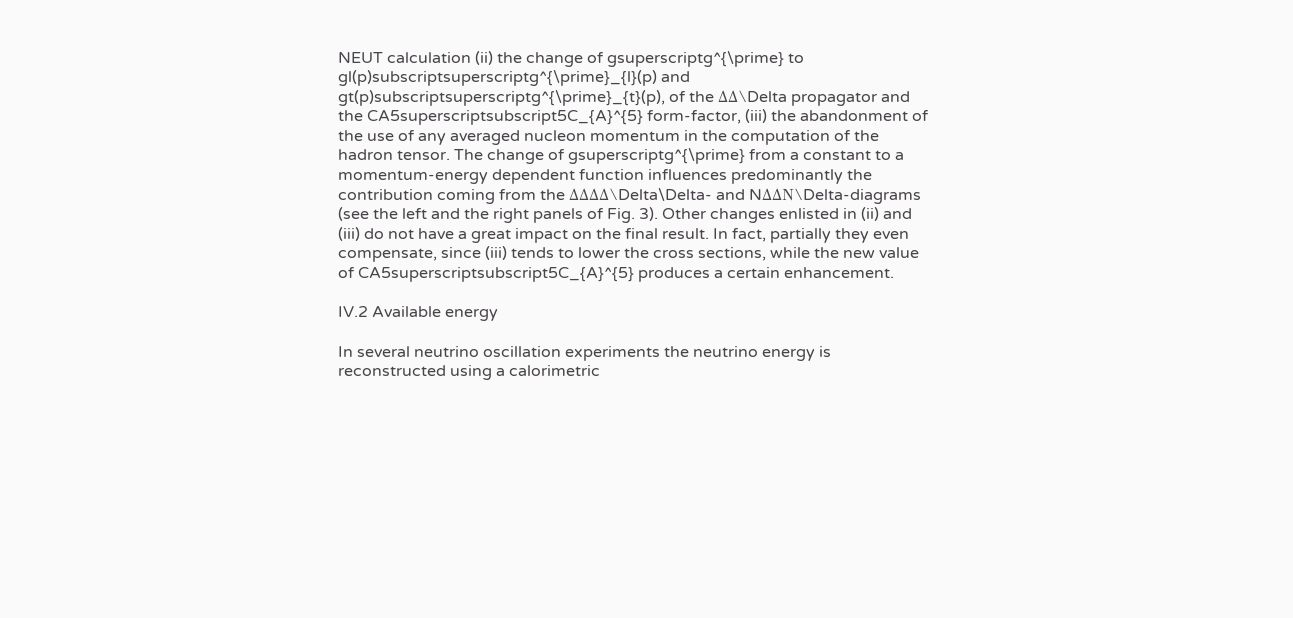NEUT calculation (ii) the change of gsuperscriptg^{\prime} to gl(p)subscriptsuperscriptg^{\prime}_{l}(p) and gt(p)subscriptsuperscriptg^{\prime}_{t}(p), of the ΔΔ\Delta propagator and the CA5superscriptsubscript5C_{A}^{5} form-factor, (iii) the abandonment of the use of any averaged nucleon momentum in the computation of the hadron tensor. The change of gsuperscriptg^{\prime} from a constant to a momentum-energy dependent function influences predominantly the contribution coming from the ΔΔΔΔ\Delta\Delta- and NΔΔN\Delta-diagrams (see the left and the right panels of Fig. 3). Other changes enlisted in (ii) and (iii) do not have a great impact on the final result. In fact, partially they even compensate, since (iii) tends to lower the cross sections, while the new value of CA5superscriptsubscript5C_{A}^{5} produces a certain enhancement.

IV.2 Available energy

In several neutrino oscillation experiments the neutrino energy is reconstructed using a calorimetric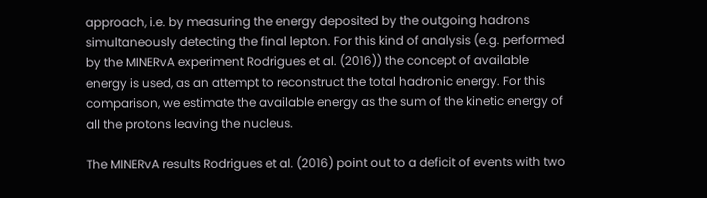approach, i.e. by measuring the energy deposited by the outgoing hadrons simultaneously detecting the final lepton. For this kind of analysis (e.g. performed by the MINERvA experiment Rodrigues et al. (2016)) the concept of available energy is used, as an attempt to reconstruct the total hadronic energy. For this comparison, we estimate the available energy as the sum of the kinetic energy of all the protons leaving the nucleus.

The MINERvA results Rodrigues et al. (2016) point out to a deficit of events with two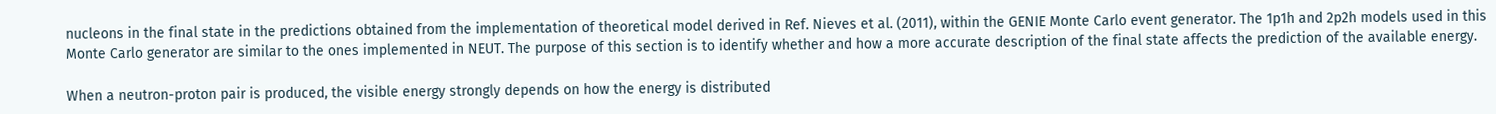nucleons in the final state in the predictions obtained from the implementation of theoretical model derived in Ref. Nieves et al. (2011), within the GENIE Monte Carlo event generator. The 1p1h and 2p2h models used in this Monte Carlo generator are similar to the ones implemented in NEUT. The purpose of this section is to identify whether and how a more accurate description of the final state affects the prediction of the available energy.

When a neutron-proton pair is produced, the visible energy strongly depends on how the energy is distributed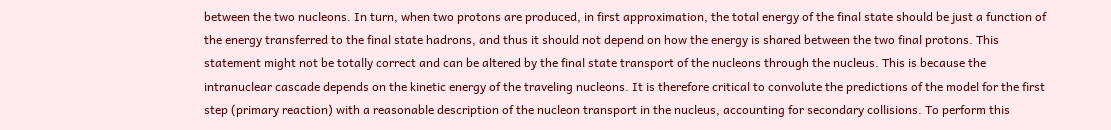between the two nucleons. In turn, when two protons are produced, in first approximation, the total energy of the final state should be just a function of the energy transferred to the final state hadrons, and thus it should not depend on how the energy is shared between the two final protons. This statement might not be totally correct and can be altered by the final state transport of the nucleons through the nucleus. This is because the intranuclear cascade depends on the kinetic energy of the traveling nucleons. It is therefore critical to convolute the predictions of the model for the first step (primary reaction) with a reasonable description of the nucleon transport in the nucleus, accounting for secondary collisions. To perform this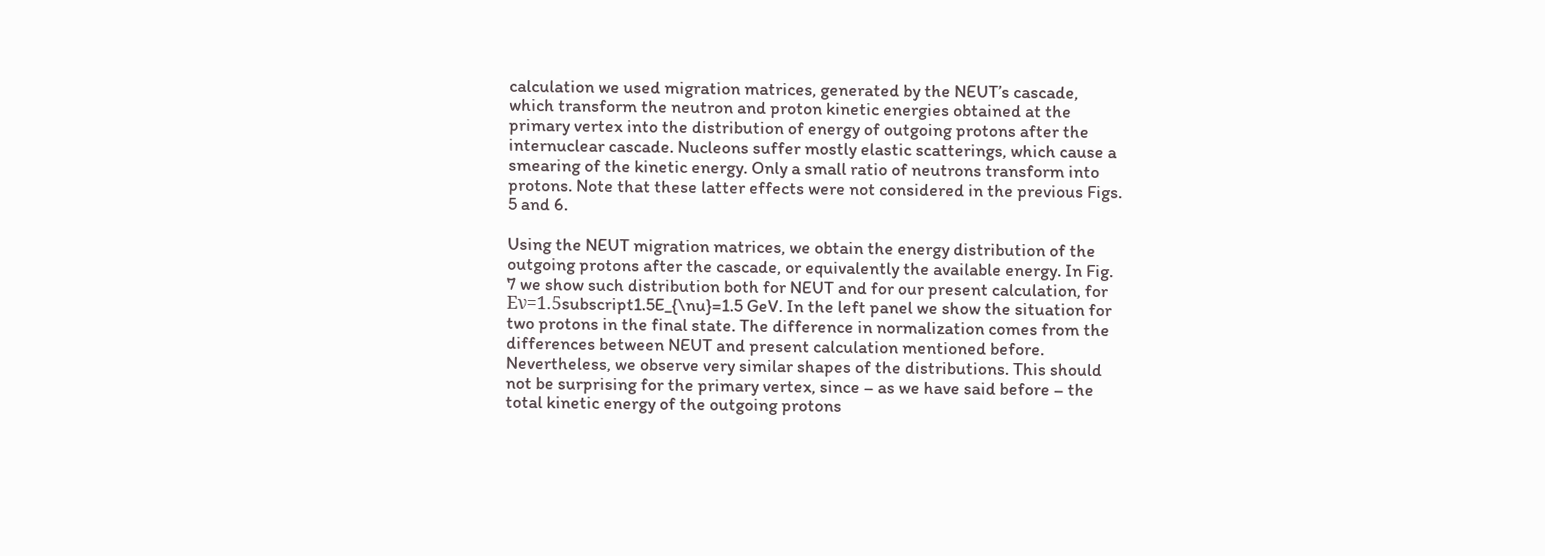calculation we used migration matrices, generated by the NEUT’s cascade, which transform the neutron and proton kinetic energies obtained at the primary vertex into the distribution of energy of outgoing protons after the internuclear cascade. Nucleons suffer mostly elastic scatterings, which cause a smearing of the kinetic energy. Only a small ratio of neutrons transform into protons. Note that these latter effects were not considered in the previous Figs. 5 and 6.

Using the NEUT migration matrices, we obtain the energy distribution of the outgoing protons after the cascade, or equivalently the available energy. In Fig. 7 we show such distribution both for NEUT and for our present calculation, for Eν=1.5subscript1.5E_{\nu}=1.5 GeV. In the left panel we show the situation for two protons in the final state. The difference in normalization comes from the differences between NEUT and present calculation mentioned before. Nevertheless, we observe very similar shapes of the distributions. This should not be surprising for the primary vertex, since – as we have said before – the total kinetic energy of the outgoing protons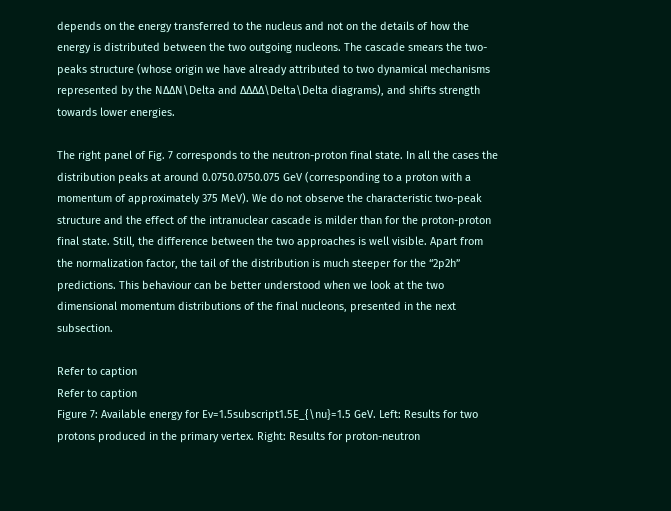depends on the energy transferred to the nucleus and not on the details of how the energy is distributed between the two outgoing nucleons. The cascade smears the two-peaks structure (whose origin we have already attributed to two dynamical mechanisms represented by the NΔΔN\Delta and ΔΔΔΔ\Delta\Delta diagrams), and shifts strength towards lower energies.

The right panel of Fig. 7 corresponds to the neutron-proton final state. In all the cases the distribution peaks at around 0.0750.0750.075 GeV (corresponding to a proton with a momentum of approximately 375 MeV). We do not observe the characteristic two-peak structure and the effect of the intranuclear cascade is milder than for the proton-proton final state. Still, the difference between the two approaches is well visible. Apart from the normalization factor, the tail of the distribution is much steeper for the “2p2h” predictions. This behaviour can be better understood when we look at the two dimensional momentum distributions of the final nucleons, presented in the next subsection.

Refer to caption
Refer to caption
Figure 7: Available energy for Eν=1.5subscript1.5E_{\nu}=1.5 GeV. Left: Results for two protons produced in the primary vertex. Right: Results for proton-neutron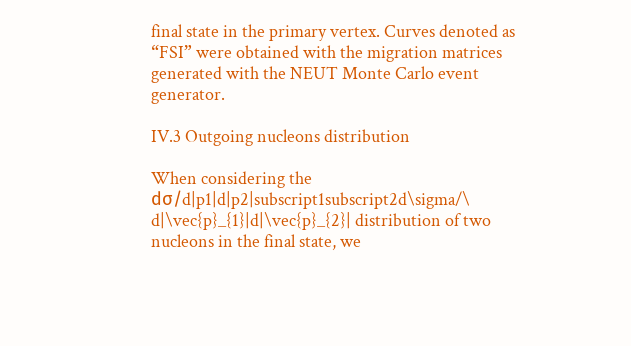final state in the primary vertex. Curves denoted as “FSI” were obtained with the migration matrices generated with the NEUT Monte Carlo event generator.

IV.3 Outgoing nucleons distribution

When considering the dσ/d|p1|d|p2|subscript1subscript2d\sigma/\ d|\vec{p}_{1}|d|\vec{p}_{2}| distribution of two nucleons in the final state, we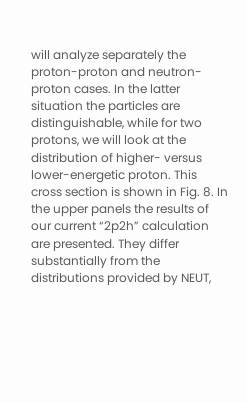will analyze separately the proton-proton and neutron-proton cases. In the latter situation the particles are distinguishable, while for two protons, we will look at the distribution of higher- versus lower-energetic proton. This cross section is shown in Fig. 8. In the upper panels the results of our current “2p2h” calculation are presented. They differ substantially from the distributions provided by NEUT,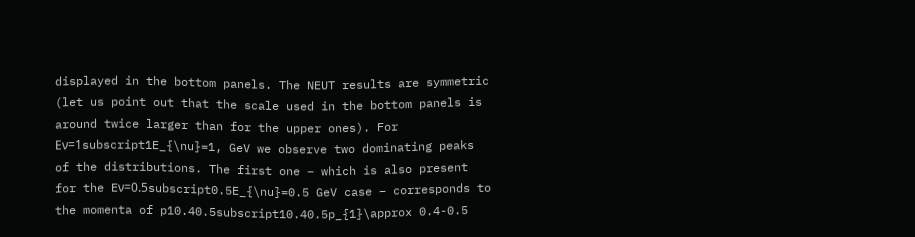displayed in the bottom panels. The NEUT results are symmetric (let us point out that the scale used in the bottom panels is around twice larger than for the upper ones). For Eν=1subscript1E_{\nu}=1, GeV we observe two dominating peaks of the distributions. The first one – which is also present for the Eν=0.5subscript0.5E_{\nu}=0.5 GeV case – corresponds to the momenta of p10.40.5subscript10.40.5p_{1}\approx 0.4-0.5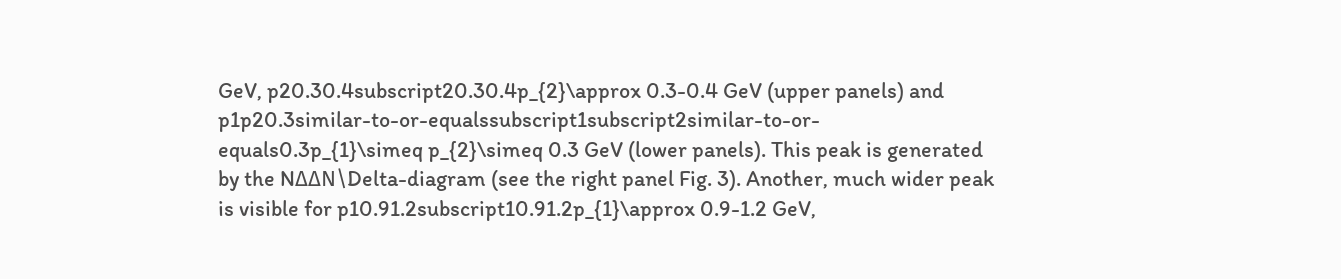GeV, p20.30.4subscript20.30.4p_{2}\approx 0.3-0.4 GeV (upper panels) and p1p20.3similar-to-or-equalssubscript1subscript2similar-to-or-equals0.3p_{1}\simeq p_{2}\simeq 0.3 GeV (lower panels). This peak is generated by the NΔΔN\Delta-diagram (see the right panel Fig. 3). Another, much wider peak is visible for p10.91.2subscript10.91.2p_{1}\approx 0.9-1.2 GeV,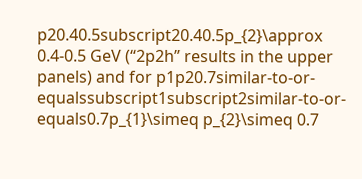p20.40.5subscript20.40.5p_{2}\approx 0.4-0.5 GeV (“2p2h” results in the upper panels) and for p1p20.7similar-to-or-equalssubscript1subscript2similar-to-or-equals0.7p_{1}\simeq p_{2}\simeq 0.7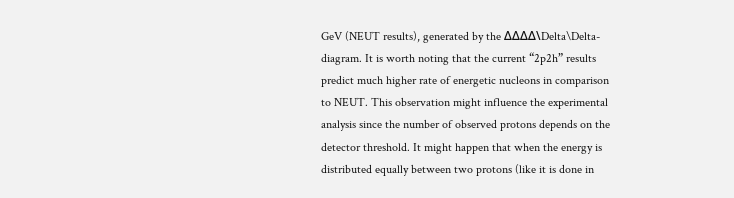GeV (NEUT results), generated by the ΔΔΔΔ\Delta\Delta-diagram. It is worth noting that the current “2p2h” results predict much higher rate of energetic nucleons in comparison to NEUT. This observation might influence the experimental analysis since the number of observed protons depends on the detector threshold. It might happen that when the energy is distributed equally between two protons (like it is done in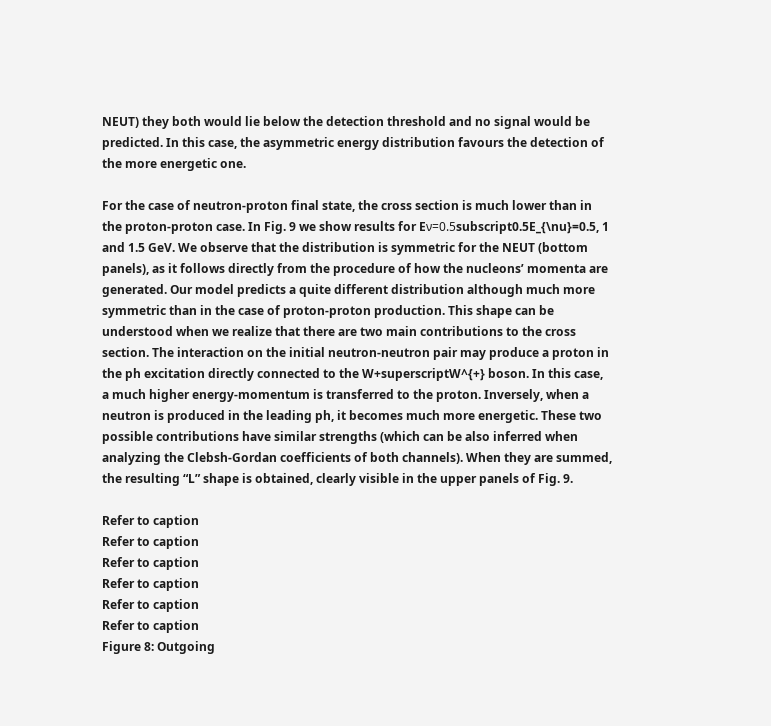NEUT) they both would lie below the detection threshold and no signal would be predicted. In this case, the asymmetric energy distribution favours the detection of the more energetic one.

For the case of neutron-proton final state, the cross section is much lower than in the proton-proton case. In Fig. 9 we show results for Eν=0.5subscript0.5E_{\nu}=0.5, 1 and 1.5 GeV. We observe that the distribution is symmetric for the NEUT (bottom panels), as it follows directly from the procedure of how the nucleons’ momenta are generated. Our model predicts a quite different distribution although much more symmetric than in the case of proton-proton production. This shape can be understood when we realize that there are two main contributions to the cross section. The interaction on the initial neutron-neutron pair may produce a proton in the ph excitation directly connected to the W+superscriptW^{+} boson. In this case, a much higher energy-momentum is transferred to the proton. Inversely, when a neutron is produced in the leading ph, it becomes much more energetic. These two possible contributions have similar strengths (which can be also inferred when analyzing the Clebsh-Gordan coefficients of both channels). When they are summed, the resulting “L” shape is obtained, clearly visible in the upper panels of Fig. 9.

Refer to caption
Refer to caption
Refer to caption
Refer to caption
Refer to caption
Refer to caption
Figure 8: Outgoing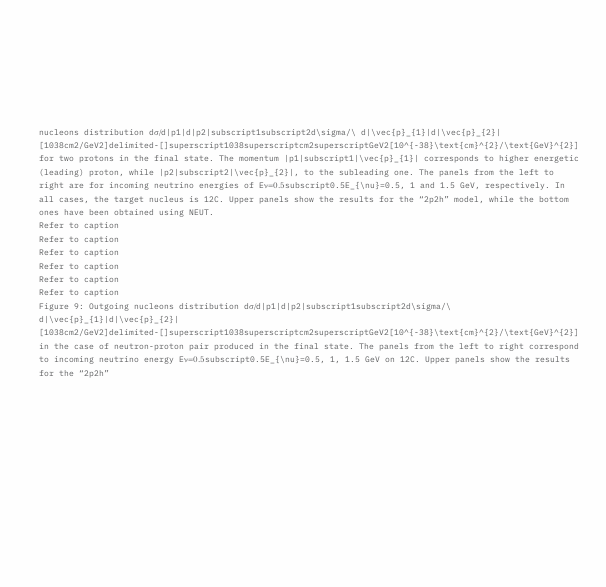nucleons distribution dσ/d|p1|d|p2|subscript1subscript2d\sigma/\ d|\vec{p}_{1}|d|\vec{p}_{2}| [1038cm2/GeV2]delimited-[]superscript1038superscriptcm2superscriptGeV2[10^{-38}\text{cm}^{2}/\text{GeV}^{2}] for two protons in the final state. The momentum |p1|subscript1|\vec{p}_{1}| corresponds to higher energetic (leading) proton, while |p2|subscript2|\vec{p}_{2}|, to the subleading one. The panels from the left to right are for incoming neutrino energies of Eν=0.5subscript0.5E_{\nu}=0.5, 1 and 1.5 GeV, respectively. In all cases, the target nucleus is 12C. Upper panels show the results for the “2p2h” model, while the bottom ones have been obtained using NEUT.
Refer to caption
Refer to caption
Refer to caption
Refer to caption
Refer to caption
Refer to caption
Figure 9: Outgoing nucleons distribution dσ/d|p1|d|p2|subscript1subscript2d\sigma/\ d|\vec{p}_{1}|d|\vec{p}_{2}| [1038cm2/GeV2]delimited-[]superscript1038superscriptcm2superscriptGeV2[10^{-38}\text{cm}^{2}/\text{GeV}^{2}] in the case of neutron-proton pair produced in the final state. The panels from the left to right correspond to incoming neutrino energy Eν=0.5subscript0.5E_{\nu}=0.5, 1, 1.5 GeV on 12C. Upper panels show the results for the “2p2h”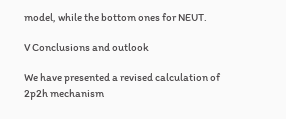model, while the bottom ones for NEUT.

V Conclusions and outlook

We have presented a revised calculation of 2p2h mechanism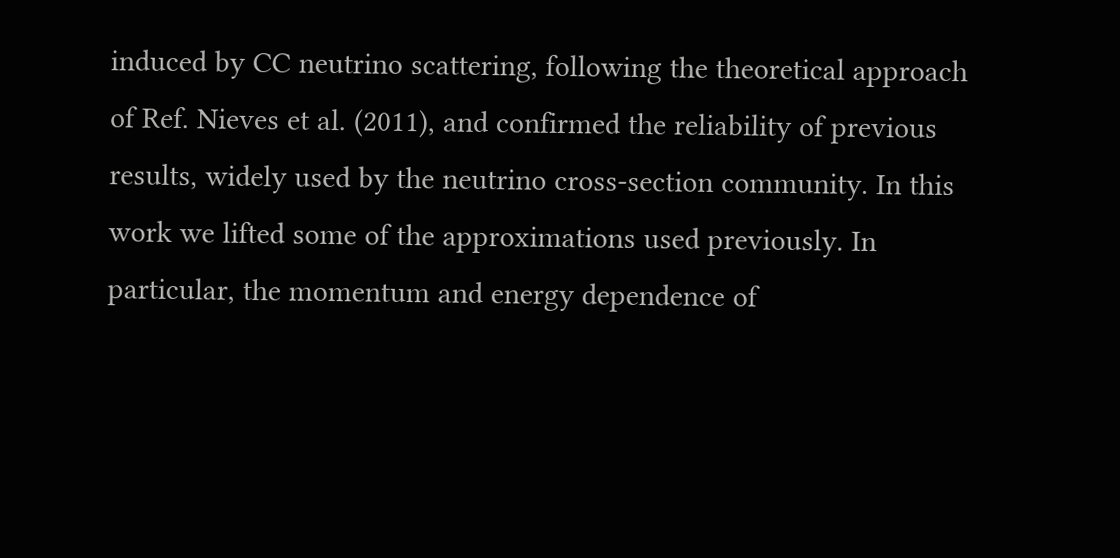induced by CC neutrino scattering, following the theoretical approach of Ref. Nieves et al. (2011), and confirmed the reliability of previous results, widely used by the neutrino cross-section community. In this work we lifted some of the approximations used previously. In particular, the momentum and energy dependence of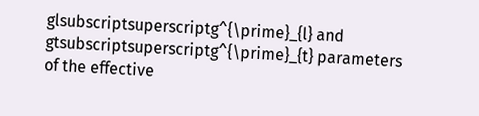glsubscriptsuperscriptg^{\prime}_{l} and gtsubscriptsuperscriptg^{\prime}_{t} parameters of the effective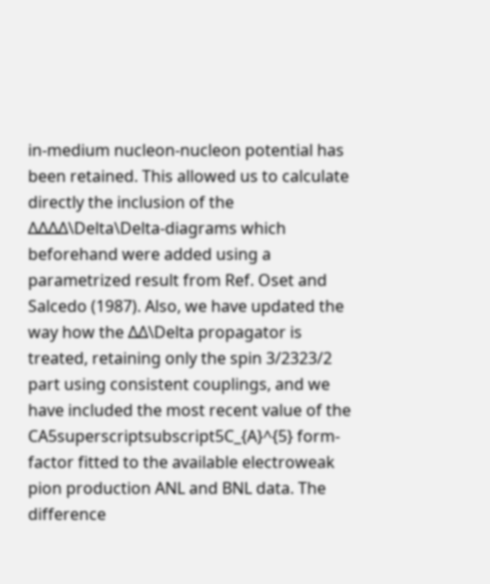in-medium nucleon-nucleon potential has been retained. This allowed us to calculate directly the inclusion of the ΔΔΔΔ\Delta\Delta-diagrams which beforehand were added using a parametrized result from Ref. Oset and Salcedo (1987). Also, we have updated the way how the ΔΔ\Delta propagator is treated, retaining only the spin 3/2323/2 part using consistent couplings, and we have included the most recent value of the CA5superscriptsubscript5C_{A}^{5} form-factor fitted to the available electroweak pion production ANL and BNL data. The difference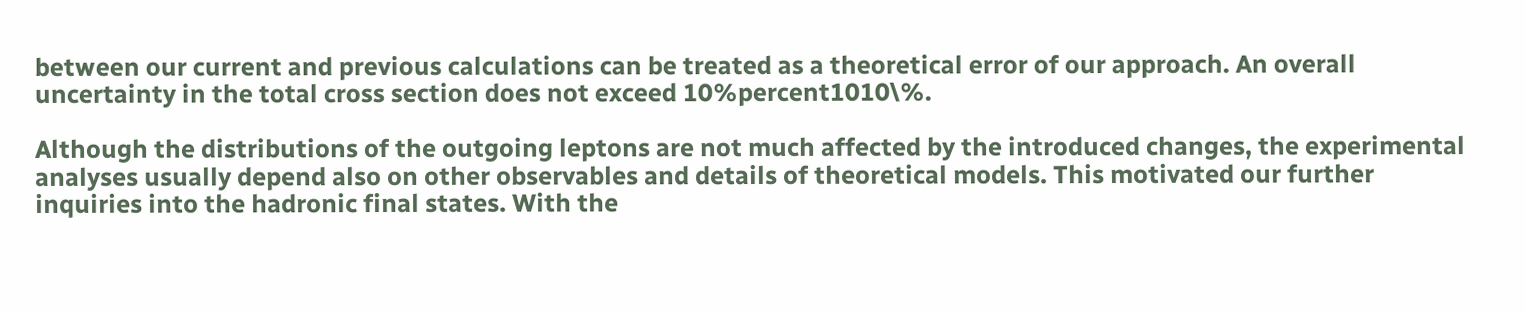between our current and previous calculations can be treated as a theoretical error of our approach. An overall uncertainty in the total cross section does not exceed 10%percent1010\%.

Although the distributions of the outgoing leptons are not much affected by the introduced changes, the experimental analyses usually depend also on other observables and details of theoretical models. This motivated our further inquiries into the hadronic final states. With the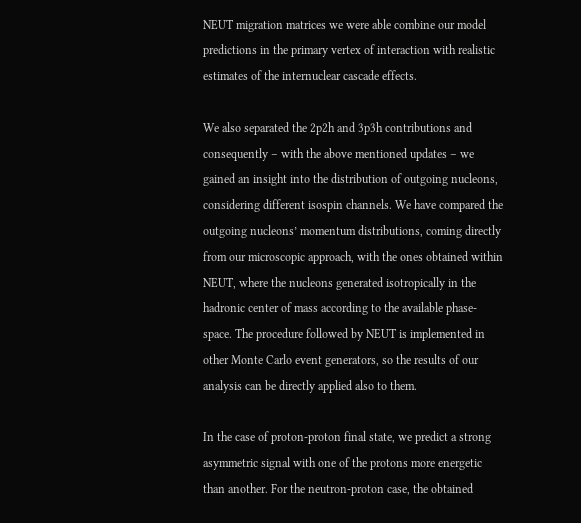NEUT migration matrices we were able combine our model predictions in the primary vertex of interaction with realistic estimates of the internuclear cascade effects.

We also separated the 2p2h and 3p3h contributions and consequently – with the above mentioned updates – we gained an insight into the distribution of outgoing nucleons, considering different isospin channels. We have compared the outgoing nucleons’ momentum distributions, coming directly from our microscopic approach, with the ones obtained within NEUT, where the nucleons generated isotropically in the hadronic center of mass according to the available phase-space. The procedure followed by NEUT is implemented in other Monte Carlo event generators, so the results of our analysis can be directly applied also to them.

In the case of proton-proton final state, we predict a strong asymmetric signal with one of the protons more energetic than another. For the neutron-proton case, the obtained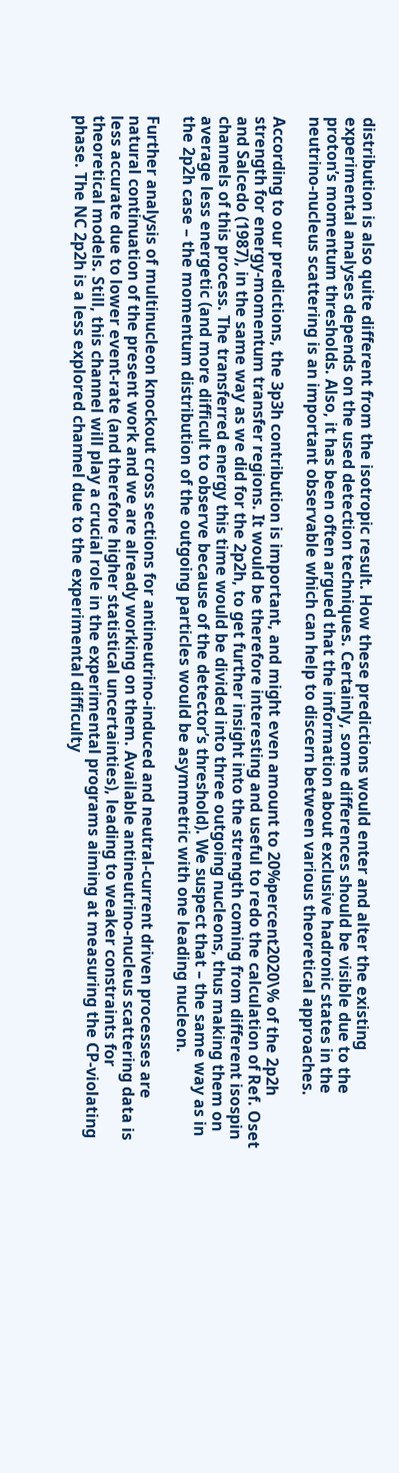distribution is also quite different from the isotropic result. How these predictions would enter and alter the existing experimental analyses depends on the used detection techniques. Certainly, some differences should be visible due to the proton’s momentum thresholds. Also, it has been often argued that the information about exclusive hadronic states in the neutrino-nucleus scattering is an important observable which can help to discern between various theoretical approaches.

According to our predictions, the 3p3h contribution is important, and might even amount to 20%percent2020\% of the 2p2h strength for energy-momentum transfer regions. It would be therefore interesting and useful to redo the calculation of Ref. Oset and Salcedo (1987), in the same way as we did for the 2p2h, to get further insight into the strength coming from different isospin channels of this process. The transferred energy this time would be divided into three outgoing nucleons, thus making them on average less energetic (and more difficult to observe because of the detector’s threshold). We suspect that – the same way as in the 2p2h case – the momentum distribution of the outgoing particles would be asymmetric with one leading nucleon.

Further analysis of multinucleon knockout cross sections for antineutrino-induced and neutral-current driven processes are natural continuation of the present work and we are already working on them. Available antineutrino-nucleus scattering data is less accurate due to lower event-rate (and therefore higher statistical uncertainties), leading to weaker constraints for theoretical models. Still, this channel will play a crucial role in the experimental programs aiming at measuring the CP-violating phase. The NC 2p2h is a less explored channel due to the experimental difficulty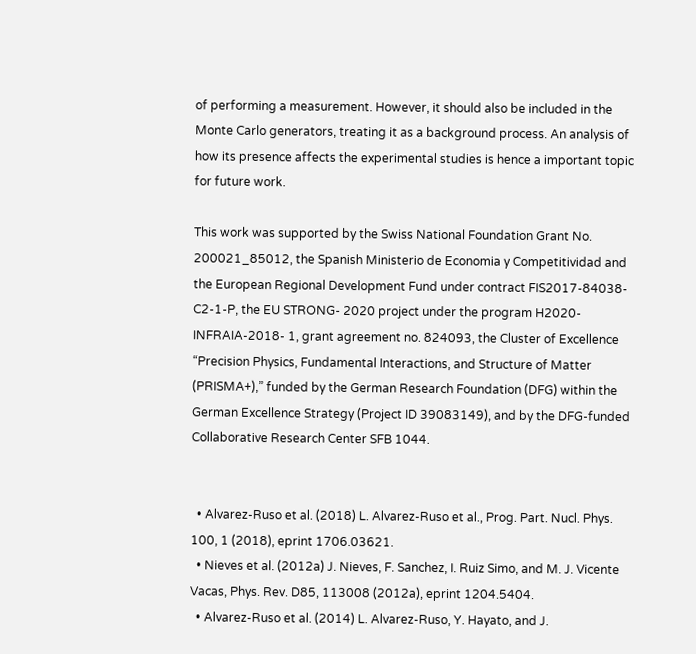of performing a measurement. However, it should also be included in the Monte Carlo generators, treating it as a background process. An analysis of how its presence affects the experimental studies is hence a important topic for future work.

This work was supported by the Swiss National Foundation Grant No. 200021_85012, the Spanish Ministerio de Economia y Competitividad and the European Regional Development Fund under contract FIS2017-84038-C2-1-P, the EU STRONG- 2020 project under the program H2020-INFRAIA-2018- 1, grant agreement no. 824093, the Cluster of Excellence “Precision Physics, Fundamental Interactions, and Structure of Matter (PRISMA+),” funded by the German Research Foundation (DFG) within the German Excellence Strategy (Project ID 39083149), and by the DFG-funded Collaborative Research Center SFB 1044.


  • Alvarez-Ruso et al. (2018) L. Alvarez-Ruso et al., Prog. Part. Nucl. Phys. 100, 1 (2018), eprint 1706.03621.
  • Nieves et al. (2012a) J. Nieves, F. Sanchez, I. Ruiz Simo, and M. J. Vicente Vacas, Phys. Rev. D85, 113008 (2012a), eprint 1204.5404.
  • Alvarez-Ruso et al. (2014) L. Alvarez-Ruso, Y. Hayato, and J.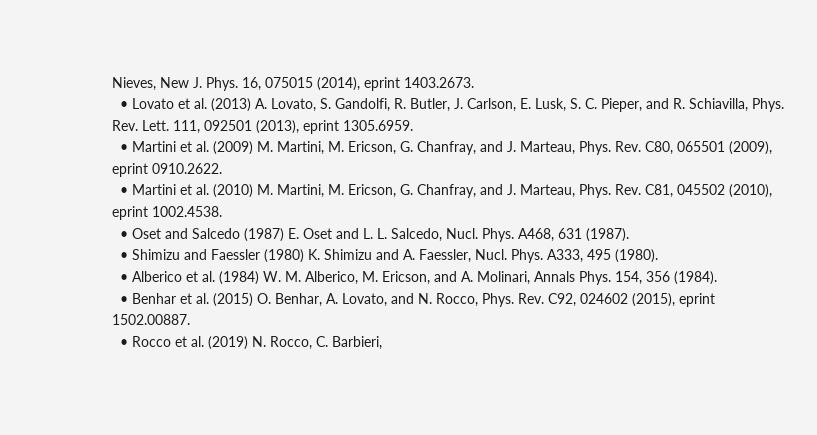Nieves, New J. Phys. 16, 075015 (2014), eprint 1403.2673.
  • Lovato et al. (2013) A. Lovato, S. Gandolfi, R. Butler, J. Carlson, E. Lusk, S. C. Pieper, and R. Schiavilla, Phys. Rev. Lett. 111, 092501 (2013), eprint 1305.6959.
  • Martini et al. (2009) M. Martini, M. Ericson, G. Chanfray, and J. Marteau, Phys. Rev. C80, 065501 (2009), eprint 0910.2622.
  • Martini et al. (2010) M. Martini, M. Ericson, G. Chanfray, and J. Marteau, Phys. Rev. C81, 045502 (2010), eprint 1002.4538.
  • Oset and Salcedo (1987) E. Oset and L. L. Salcedo, Nucl. Phys. A468, 631 (1987).
  • Shimizu and Faessler (1980) K. Shimizu and A. Faessler, Nucl. Phys. A333, 495 (1980).
  • Alberico et al. (1984) W. M. Alberico, M. Ericson, and A. Molinari, Annals Phys. 154, 356 (1984).
  • Benhar et al. (2015) O. Benhar, A. Lovato, and N. Rocco, Phys. Rev. C92, 024602 (2015), eprint 1502.00887.
  • Rocco et al. (2019) N. Rocco, C. Barbieri,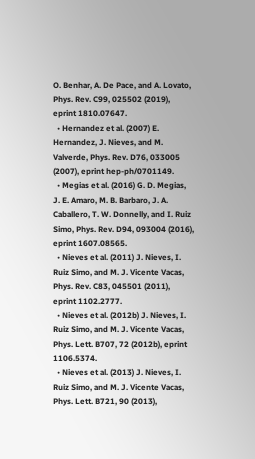O. Benhar, A. De Pace, and A. Lovato, Phys. Rev. C99, 025502 (2019), eprint 1810.07647.
  • Hernandez et al. (2007) E. Hernandez, J. Nieves, and M. Valverde, Phys. Rev. D76, 033005 (2007), eprint hep-ph/0701149.
  • Megias et al. (2016) G. D. Megias, J. E. Amaro, M. B. Barbaro, J. A. Caballero, T. W. Donnelly, and I. Ruiz Simo, Phys. Rev. D94, 093004 (2016), eprint 1607.08565.
  • Nieves et al. (2011) J. Nieves, I. Ruiz Simo, and M. J. Vicente Vacas, Phys. Rev. C83, 045501 (2011), eprint 1102.2777.
  • Nieves et al. (2012b) J. Nieves, I. Ruiz Simo, and M. J. Vicente Vacas, Phys. Lett. B707, 72 (2012b), eprint 1106.5374.
  • Nieves et al. (2013) J. Nieves, I. Ruiz Simo, and M. J. Vicente Vacas, Phys. Lett. B721, 90 (2013),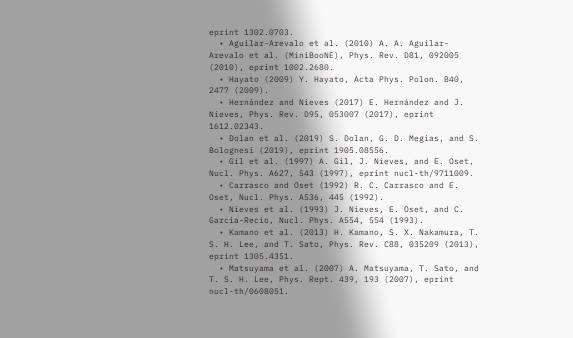eprint 1302.0703.
  • Aguilar-Arevalo et al. (2010) A. A. Aguilar-Arevalo et al. (MiniBooNE), Phys. Rev. D81, 092005 (2010), eprint 1002.2680.
  • Hayato (2009) Y. Hayato, Acta Phys. Polon. B40, 2477 (2009).
  • Hernández and Nieves (2017) E. Hernández and J. Nieves, Phys. Rev. D95, 053007 (2017), eprint 1612.02343.
  • Dolan et al. (2019) S. Dolan, G. D. Megias, and S. Bolognesi (2019), eprint 1905.08556.
  • Gil et al. (1997) A. Gil, J. Nieves, and E. Oset, Nucl. Phys. A627, 543 (1997), eprint nucl-th/9711009.
  • Carrasco and Oset (1992) R. C. Carrasco and E. Oset, Nucl. Phys. A536, 445 (1992).
  • Nieves et al. (1993) J. Nieves, E. Oset, and C. Garcia-Recio, Nucl. Phys. A554, 554 (1993).
  • Kamano et al. (2013) H. Kamano, S. X. Nakamura, T. S. H. Lee, and T. Sato, Phys. Rev. C88, 035209 (2013), eprint 1305.4351.
  • Matsuyama et al. (2007) A. Matsuyama, T. Sato, and T. S. H. Lee, Phys. Rept. 439, 193 (2007), eprint nucl-th/0608051.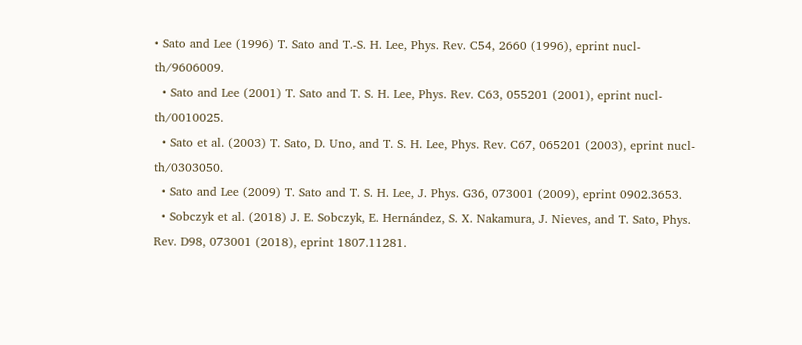• Sato and Lee (1996) T. Sato and T.-S. H. Lee, Phys. Rev. C54, 2660 (1996), eprint nucl-th/9606009.
  • Sato and Lee (2001) T. Sato and T. S. H. Lee, Phys. Rev. C63, 055201 (2001), eprint nucl-th/0010025.
  • Sato et al. (2003) T. Sato, D. Uno, and T. S. H. Lee, Phys. Rev. C67, 065201 (2003), eprint nucl-th/0303050.
  • Sato and Lee (2009) T. Sato and T. S. H. Lee, J. Phys. G36, 073001 (2009), eprint 0902.3653.
  • Sobczyk et al. (2018) J. E. Sobczyk, E. Hernández, S. X. Nakamura, J. Nieves, and T. Sato, Phys. Rev. D98, 073001 (2018), eprint 1807.11281.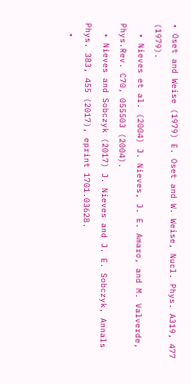• Oset and Weise (1979) E. Oset and W. Weise, Nucl. Phys. A319, 477 (1979).
  • Nieves et al. (2004) J. Nieves, J. E. Amaro, and M. Valverde, Phys.Rev. C70, 055503 (2004).
  • Nieves and Sobczyk (2017) J. Nieves and J. E. Sobczyk, Annals Phys. 383, 455 (2017), eprint 1701.03628.
  •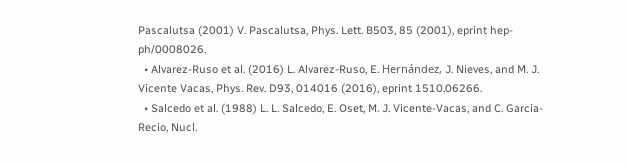Pascalutsa (2001) V. Pascalutsa, Phys. Lett. B503, 85 (2001), eprint hep-ph/0008026.
  • Alvarez-Ruso et al. (2016) L. Alvarez-Ruso, E. Hernández, J. Nieves, and M. J. Vicente Vacas, Phys. Rev. D93, 014016 (2016), eprint 1510.06266.
  • Salcedo et al. (1988) L. L. Salcedo, E. Oset, M. J. Vicente-Vacas, and C. Garcia-Recio, Nucl.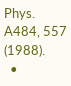Phys. A484, 557 (1988).
  •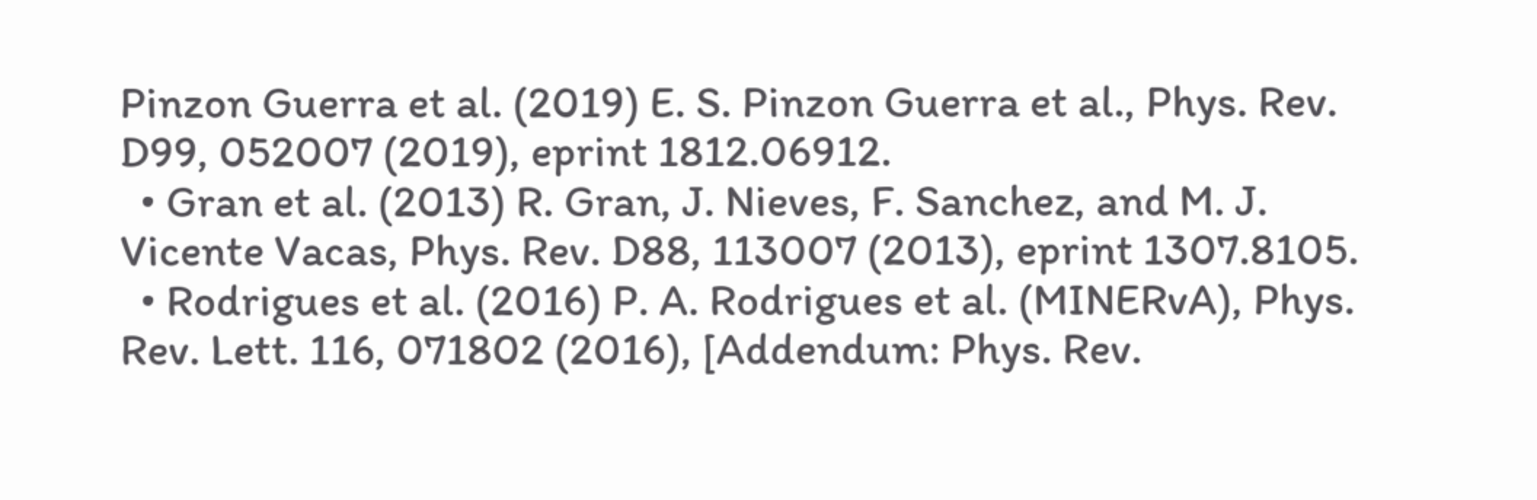Pinzon Guerra et al. (2019) E. S. Pinzon Guerra et al., Phys. Rev. D99, 052007 (2019), eprint 1812.06912.
  • Gran et al. (2013) R. Gran, J. Nieves, F. Sanchez, and M. J. Vicente Vacas, Phys. Rev. D88, 113007 (2013), eprint 1307.8105.
  • Rodrigues et al. (2016) P. A. Rodrigues et al. (MINERvA), Phys. Rev. Lett. 116, 071802 (2016), [Addendum: Phys. Rev.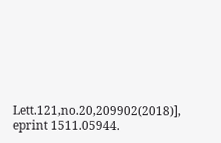Lett.121,no.20,209902(2018)], eprint 1511.05944.